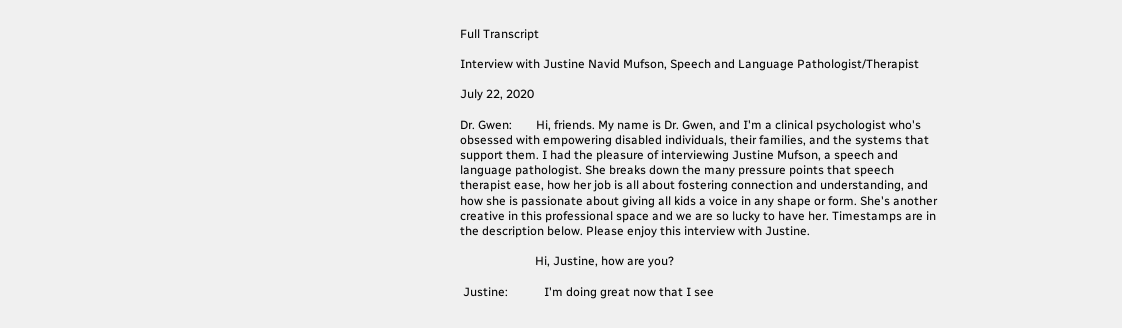Full Transcript

Interview with Justine Navid Mufson, Speech and Language Pathologist/Therapist

July 22, 2020

Dr. Gwen:        Hi, friends. My name is Dr. Gwen, and I'm a clinical psychologist who's obsessed with empowering disabled individuals, their families, and the systems that support them. I had the pleasure of interviewing Justine Mufson, a speech and language pathologist. She breaks down the many pressure points that speech therapist ease, how her job is all about fostering connection and understanding, and how she is passionate about giving all kids a voice in any shape or form. She's another creative in this professional space and we are so lucky to have her. Timestamps are in the description below. Please enjoy this interview with Justine.

                         Hi, Justine, how are you?

 Justine:            I'm doing great now that I see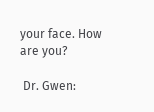your face. How are you?

 Dr. Gwen: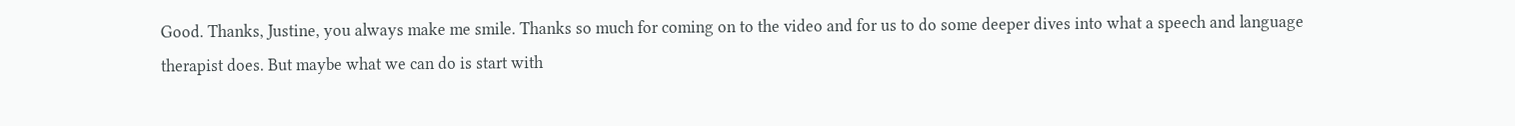Good. Thanks, Justine, you always make me smile. Thanks so much for coming on to the video and for us to do some deeper dives into what a speech and language therapist does. But maybe what we can do is start with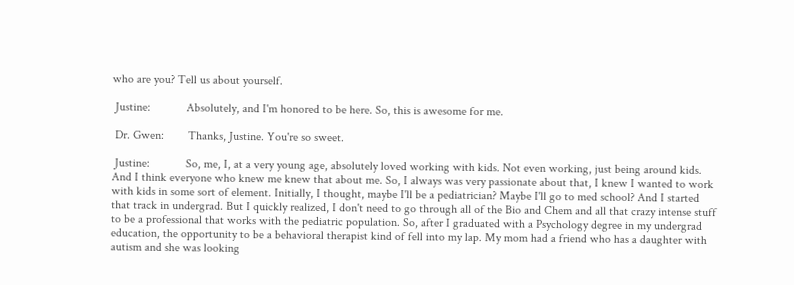who are you? Tell us about yourself.

 Justine:            Absolutely, and I'm honored to be here. So, this is awesome for me.

 Dr. Gwen:        Thanks, Justine. You're so sweet.

 Justine:            So, me, I, at a very young age, absolutely loved working with kids. Not even working, just being around kids. And I think everyone who knew me knew that about me. So, I always was very passionate about that, I knew I wanted to work with kids in some sort of element. Initially, I thought, maybe I'll be a pediatrician? Maybe I'll go to med school? And I started that track in undergrad. But I quickly realized, I don't need to go through all of the Bio and Chem and all that crazy intense stuff to be a professional that works with the pediatric population. So, after I graduated with a Psychology degree in my undergrad education, the opportunity to be a behavioral therapist kind of fell into my lap. My mom had a friend who has a daughter with autism and she was looking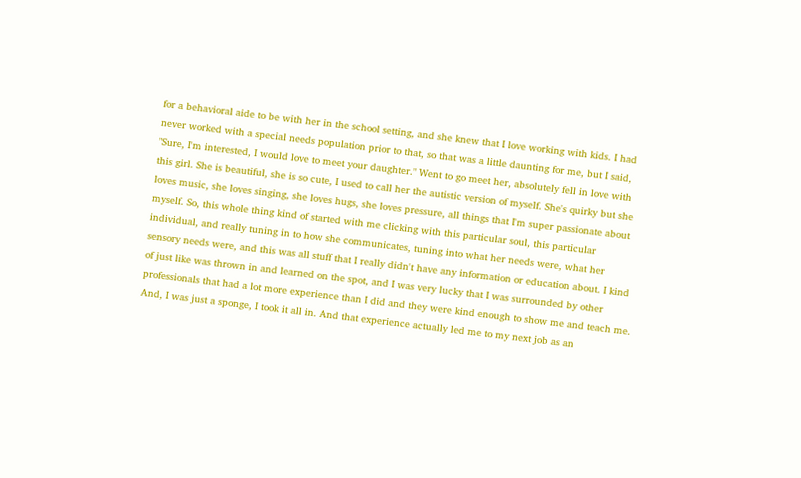for a behavioral aide to be with her in the school setting, and she knew that I love working with kids. I had never worked with a special needs population prior to that, so that was a little daunting for me, but I said, "Sure, I'm interested, I would love to meet your daughter." Went to go meet her, absolutely fell in love with this girl. She is beautiful, she is so cute, I used to call her the autistic version of myself. She's quirky but she loves music, she loves singing, she loves hugs, she loves pressure, all things that I'm super passionate about myself. So, this whole thing kind of started with me clicking with this particular soul, this particular individual, and really tuning in to how she communicates, tuning into what her needs were, what her sensory needs were, and this was all stuff that I really didn't have any information or education about. I kind of just like was thrown in and learned on the spot, and I was very lucky that I was surrounded by other professionals that had a lot more experience than I did and they were kind enough to show me and teach me. And, I was just a sponge, I took it all in. And that experience actually led me to my next job as an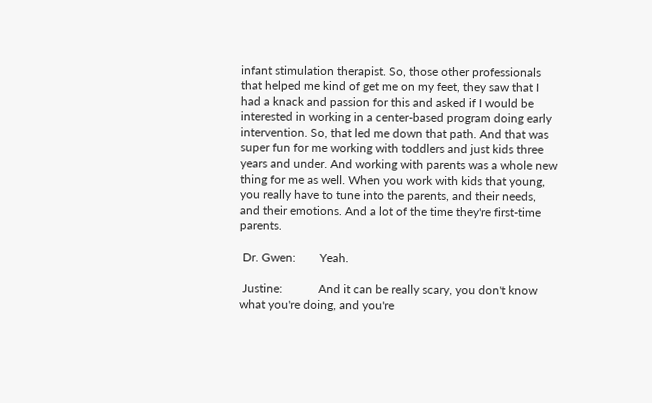infant stimulation therapist. So, those other professionals that helped me kind of get me on my feet, they saw that I had a knack and passion for this and asked if I would be interested in working in a center-based program doing early intervention. So, that led me down that path. And that was super fun for me working with toddlers and just kids three years and under. And working with parents was a whole new thing for me as well. When you work with kids that young, you really have to tune into the parents, and their needs, and their emotions. And a lot of the time they're first-time parents.

 Dr. Gwen:        Yeah.

 Justine:            And it can be really scary, you don't know what you're doing, and you're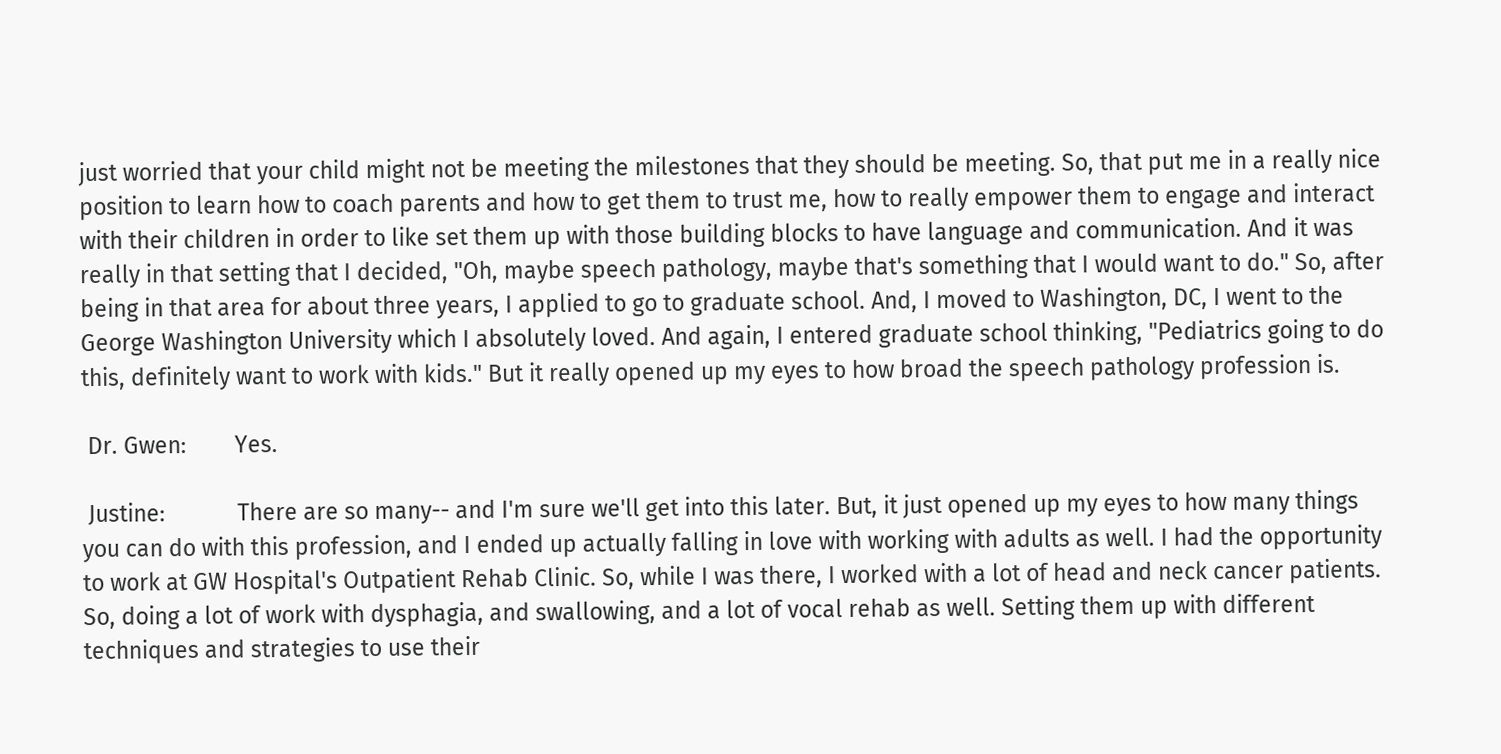just worried that your child might not be meeting the milestones that they should be meeting. So, that put me in a really nice position to learn how to coach parents and how to get them to trust me, how to really empower them to engage and interact with their children in order to like set them up with those building blocks to have language and communication. And it was really in that setting that I decided, "Oh, maybe speech pathology, maybe that's something that I would want to do." So, after being in that area for about three years, I applied to go to graduate school. And, I moved to Washington, DC, I went to the George Washington University which I absolutely loved. And again, I entered graduate school thinking, "Pediatrics going to do this, definitely want to work with kids." But it really opened up my eyes to how broad the speech pathology profession is.

 Dr. Gwen:        Yes.

 Justine:            There are so many-- and I'm sure we'll get into this later. But, it just opened up my eyes to how many things you can do with this profession, and I ended up actually falling in love with working with adults as well. I had the opportunity to work at GW Hospital's Outpatient Rehab Clinic. So, while I was there, I worked with a lot of head and neck cancer patients. So, doing a lot of work with dysphagia, and swallowing, and a lot of vocal rehab as well. Setting them up with different techniques and strategies to use their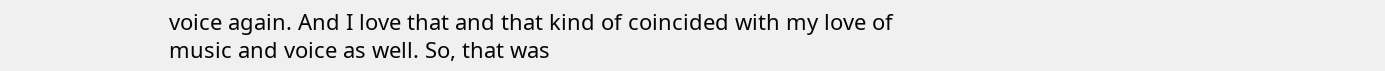voice again. And I love that and that kind of coincided with my love of music and voice as well. So, that was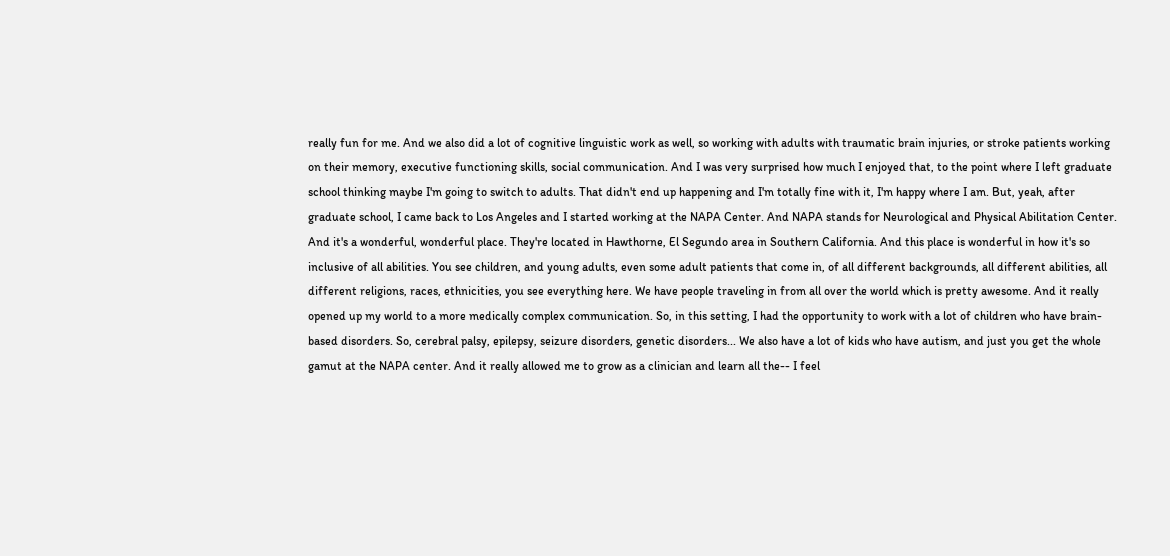really fun for me. And we also did a lot of cognitive linguistic work as well, so working with adults with traumatic brain injuries, or stroke patients working on their memory, executive functioning skills, social communication. And I was very surprised how much I enjoyed that, to the point where I left graduate school thinking maybe I'm going to switch to adults. That didn't end up happening and I'm totally fine with it, I'm happy where I am. But, yeah, after graduate school, I came back to Los Angeles and I started working at the NAPA Center. And NAPA stands for Neurological and Physical Abilitation Center. And it's a wonderful, wonderful place. They're located in Hawthorne, El Segundo area in Southern California. And this place is wonderful in how it's so inclusive of all abilities. You see children, and young adults, even some adult patients that come in, of all different backgrounds, all different abilities, all different religions, races, ethnicities, you see everything here. We have people traveling in from all over the world which is pretty awesome. And it really opened up my world to a more medically complex communication. So, in this setting, I had the opportunity to work with a lot of children who have brain-based disorders. So, cerebral palsy, epilepsy, seizure disorders, genetic disorders... We also have a lot of kids who have autism, and just you get the whole gamut at the NAPA center. And it really allowed me to grow as a clinician and learn all the-- I feel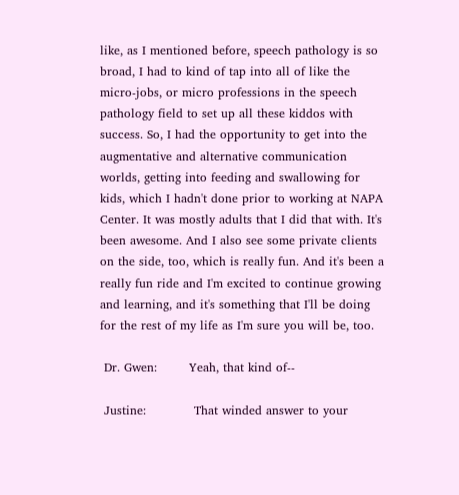like, as I mentioned before, speech pathology is so broad, I had to kind of tap into all of like the micro-jobs, or micro professions in the speech pathology field to set up all these kiddos with success. So, I had the opportunity to get into the augmentative and alternative communication worlds, getting into feeding and swallowing for kids, which I hadn't done prior to working at NAPA Center. It was mostly adults that I did that with. It's been awesome. And I also see some private clients on the side, too, which is really fun. And it's been a really fun ride and I'm excited to continue growing and learning, and it's something that I'll be doing for the rest of my life as I'm sure you will be, too.

 Dr. Gwen:        Yeah, that kind of--

 Justine:            That winded answer to your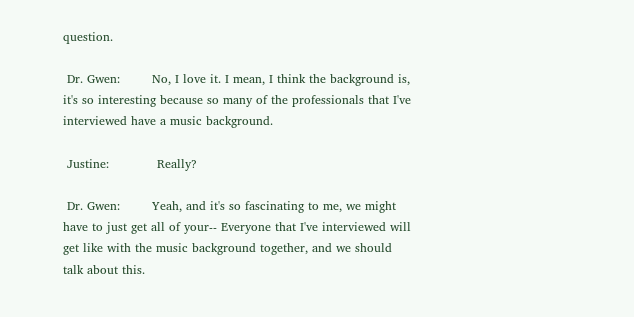question.

 Dr. Gwen:        No, I love it. I mean, I think the background is, it's so interesting because so many of the professionals that I've interviewed have a music background.

 Justine:            Really?

 Dr. Gwen:        Yeah, and it's so fascinating to me, we might have to just get all of your-- Everyone that I've interviewed will get like with the music background together, and we should talk about this.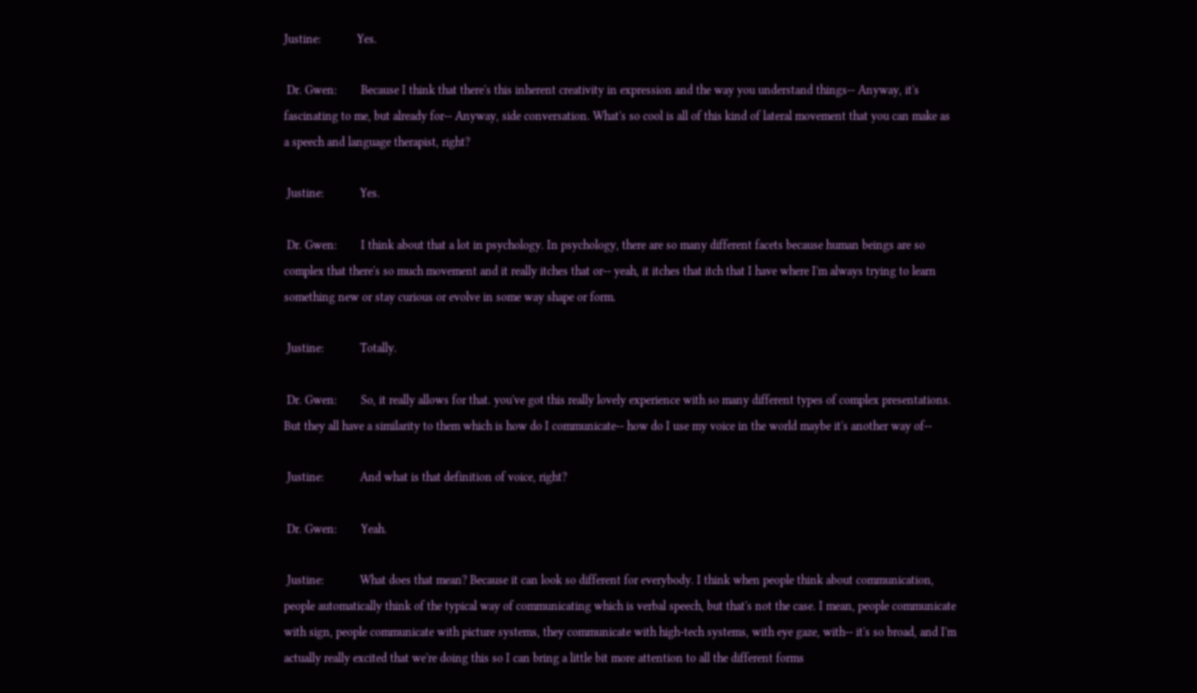Justine:            Yes.

 Dr. Gwen:        Because I think that there's this inherent creativity in expression and the way you understand things-- Anyway, it's fascinating to me, but already for-- Anyway, side conversation. What's so cool is all of this kind of lateral movement that you can make as a speech and language therapist, right?

 Justine:            Yes.

 Dr. Gwen:        I think about that a lot in psychology. In psychology, there are so many different facets because human beings are so complex that there's so much movement and it really itches that or-- yeah, it itches that itch that I have where I'm always trying to learn something new or stay curious or evolve in some way shape or form.

 Justine:            Totally.

 Dr. Gwen:        So, it really allows for that. you've got this really lovely experience with so many different types of complex presentations. But they all have a similarity to them which is how do I communicate-- how do I use my voice in the world maybe it's another way of--

 Justine:            And what is that definition of voice, right?

 Dr. Gwen:        Yeah.

 Justine:            What does that mean? Because it can look so different for everybody. I think when people think about communication, people automatically think of the typical way of communicating which is verbal speech, but that's not the case. I mean, people communicate with sign, people communicate with picture systems, they communicate with high-tech systems, with eye gaze, with-- it's so broad, and I'm actually really excited that we're doing this so I can bring a little bit more attention to all the different forms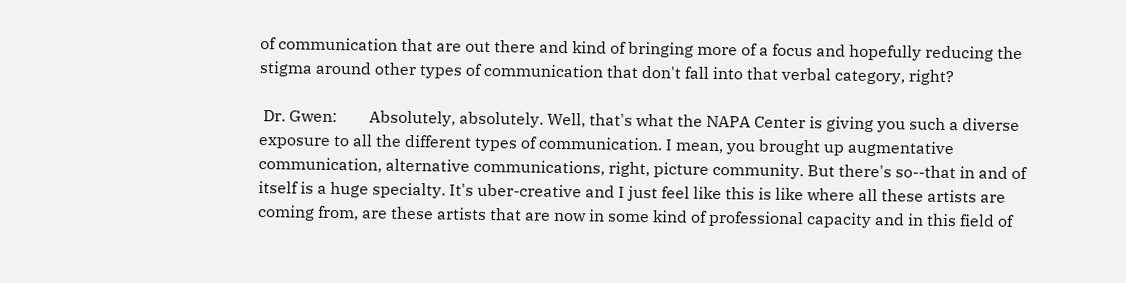of communication that are out there and kind of bringing more of a focus and hopefully reducing the stigma around other types of communication that don't fall into that verbal category, right?

 Dr. Gwen:        Absolutely, absolutely. Well, that's what the NAPA Center is giving you such a diverse exposure to all the different types of communication. I mean, you brought up augmentative communication, alternative communications, right, picture community. But there's so--that in and of itself is a huge specialty. It's uber-creative and I just feel like this is like where all these artists are coming from, are these artists that are now in some kind of professional capacity and in this field of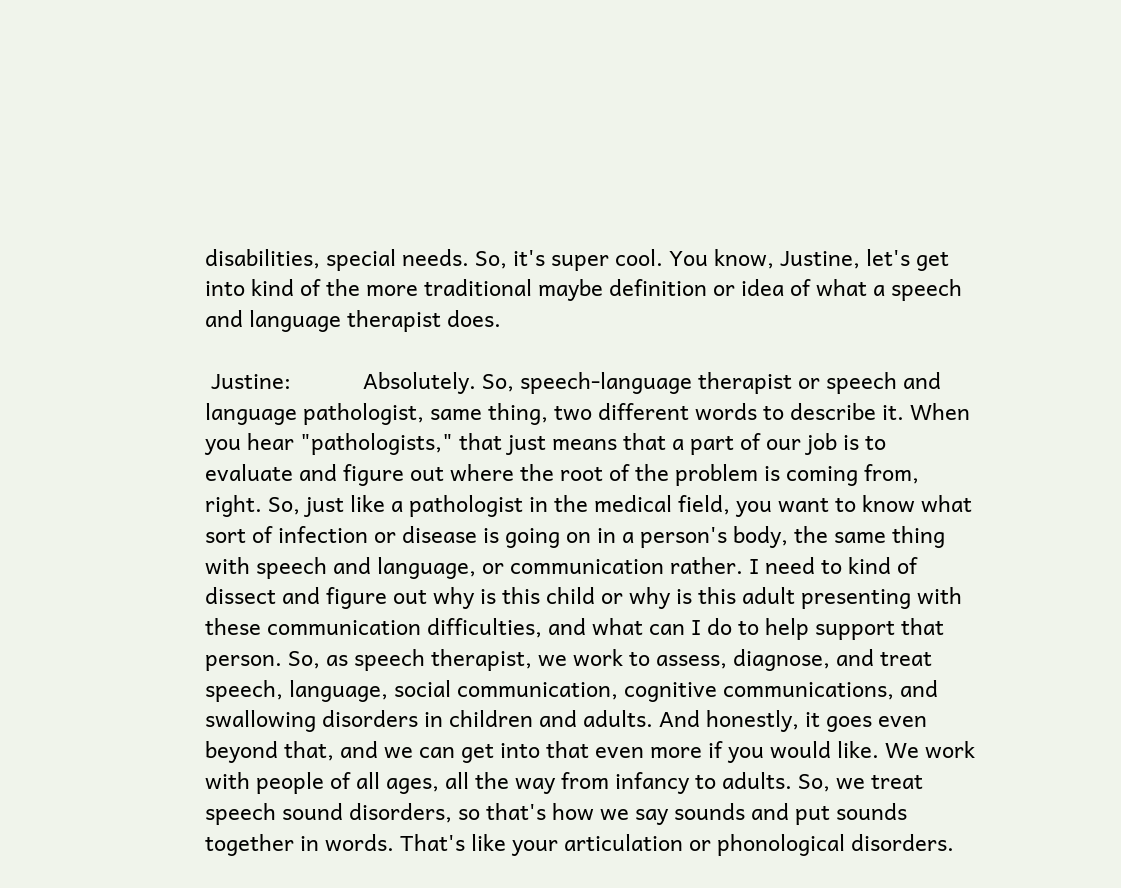disabilities, special needs. So, it's super cool. You know, Justine, let's get into kind of the more traditional maybe definition or idea of what a speech and language therapist does.

 Justine:            Absolutely. So, speech-language therapist or speech and language pathologist, same thing, two different words to describe it. When you hear "pathologists," that just means that a part of our job is to evaluate and figure out where the root of the problem is coming from, right. So, just like a pathologist in the medical field, you want to know what sort of infection or disease is going on in a person's body, the same thing with speech and language, or communication rather. I need to kind of dissect and figure out why is this child or why is this adult presenting with these communication difficulties, and what can I do to help support that person. So, as speech therapist, we work to assess, diagnose, and treat speech, language, social communication, cognitive communications, and swallowing disorders in children and adults. And honestly, it goes even beyond that, and we can get into that even more if you would like. We work with people of all ages, all the way from infancy to adults. So, we treat speech sound disorders, so that's how we say sounds and put sounds together in words. That's like your articulation or phonological disorders.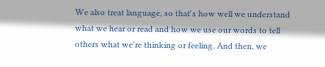We also treat language, so that's how well we understand what we hear or read and how we use our words to tell others what we're thinking or feeling. And then, we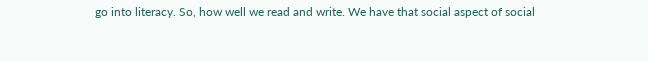go into literacy. So, how well we read and write. We have that social aspect of social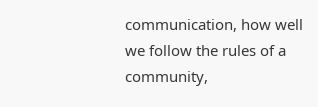communication, how well we follow the rules of a community,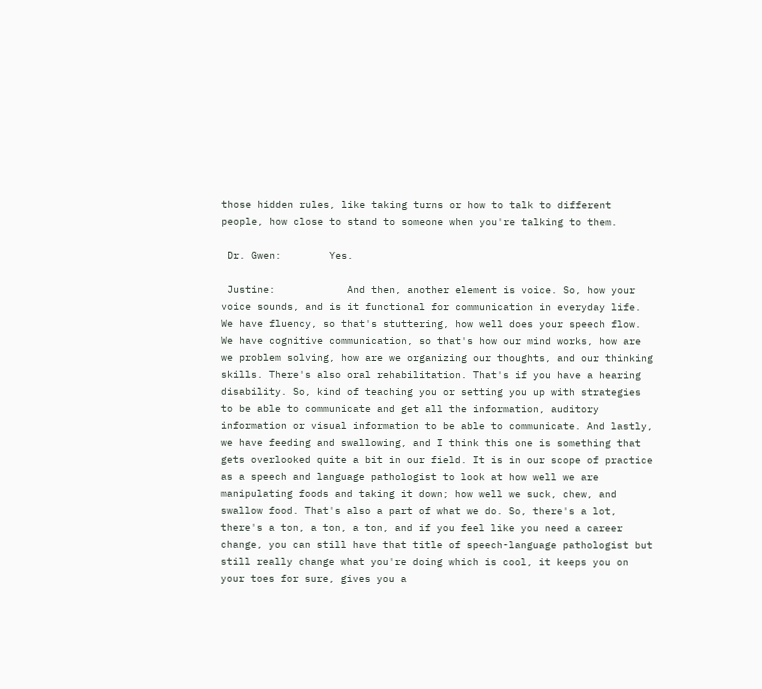those hidden rules, like taking turns or how to talk to different people, how close to stand to someone when you're talking to them.

 Dr. Gwen:        Yes.

 Justine:            And then, another element is voice. So, how your voice sounds, and is it functional for communication in everyday life. We have fluency, so that's stuttering, how well does your speech flow. We have cognitive communication, so that's how our mind works, how are we problem solving, how are we organizing our thoughts, and our thinking skills. There's also oral rehabilitation. That's if you have a hearing disability. So, kind of teaching you or setting you up with strategies to be able to communicate and get all the information, auditory information or visual information to be able to communicate. And lastly, we have feeding and swallowing, and I think this one is something that gets overlooked quite a bit in our field. It is in our scope of practice as a speech and language pathologist to look at how well we are manipulating foods and taking it down; how well we suck, chew, and swallow food. That's also a part of what we do. So, there's a lot, there's a ton, a ton, a ton, and if you feel like you need a career change, you can still have that title of speech-language pathologist but still really change what you're doing which is cool, it keeps you on your toes for sure, gives you a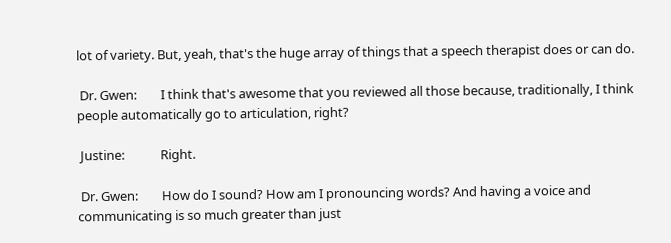lot of variety. But, yeah, that's the huge array of things that a speech therapist does or can do.

 Dr. Gwen:        I think that's awesome that you reviewed all those because, traditionally, I think people automatically go to articulation, right?

 Justine:            Right.

 Dr. Gwen:        How do I sound? How am I pronouncing words? And having a voice and communicating is so much greater than just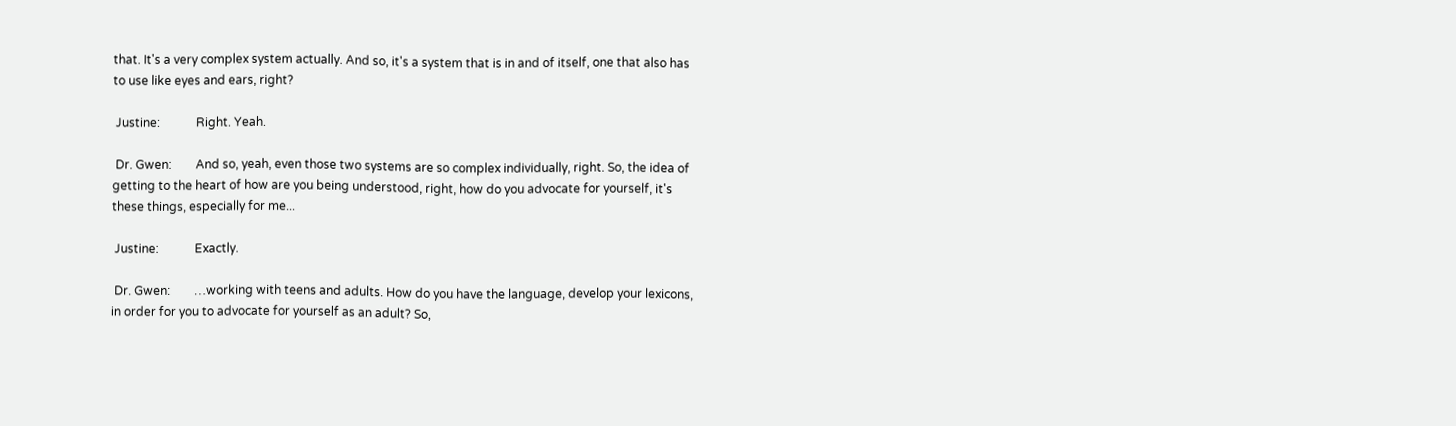that. It's a very complex system actually. And so, it's a system that is in and of itself, one that also has to use like eyes and ears, right?

 Justine:            Right. Yeah.

 Dr. Gwen:        And so, yeah, even those two systems are so complex individually, right. So, the idea of getting to the heart of how are you being understood, right, how do you advocate for yourself, it's these things, especially for me...

 Justine:            Exactly.

 Dr. Gwen:        …working with teens and adults. How do you have the language, develop your lexicons, in order for you to advocate for yourself as an adult? So,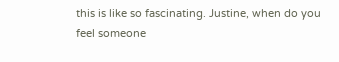this is like so fascinating. Justine, when do you feel someone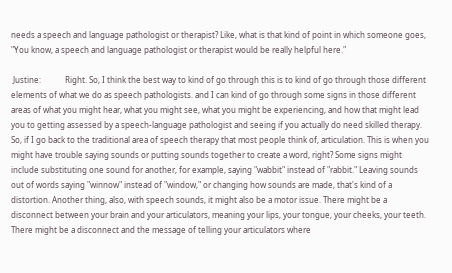needs a speech and language pathologist or therapist? Like, what is that kind of point in which someone goes, "You know, a speech and language pathologist or therapist would be really helpful here."

 Justine:            Right. So, I think the best way to kind of go through this is to kind of go through those different elements of what we do as speech pathologists. and I can kind of go through some signs in those different areas of what you might hear, what you might see, what you might be experiencing, and how that might lead you to getting assessed by a speech-language pathologist and seeing if you actually do need skilled therapy. So, if I go back to the traditional area of speech therapy that most people think of, articulation. This is when you might have trouble saying sounds or putting sounds together to create a word, right? Some signs might include substituting one sound for another, for example, saying "wabbit" instead of "rabbit." Leaving sounds out of words saying "winnow" instead of "window," or changing how sounds are made, that's kind of a distortion. Another thing, also, with speech sounds, it might also be a motor issue. There might be a disconnect between your brain and your articulators, meaning your lips, your tongue, your cheeks, your teeth. There might be a disconnect and the message of telling your articulators where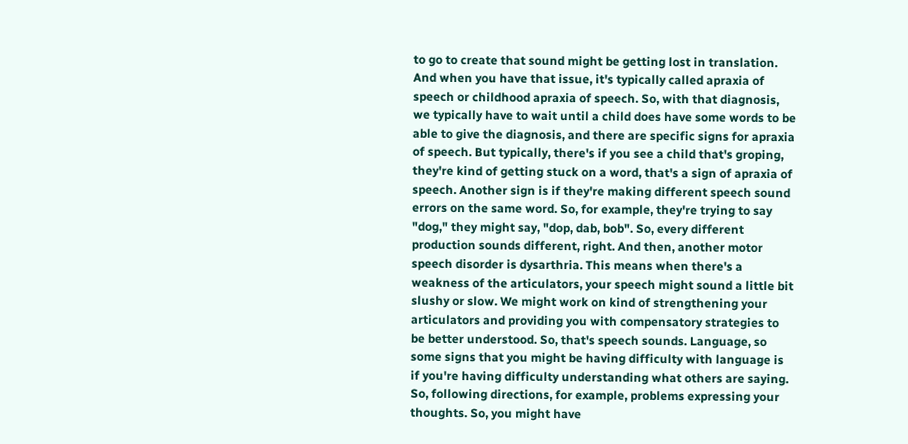to go to create that sound might be getting lost in translation. And when you have that issue, it's typically called apraxia of speech or childhood apraxia of speech. So, with that diagnosis, we typically have to wait until a child does have some words to be able to give the diagnosis, and there are specific signs for apraxia of speech. But typically, there's if you see a child that's groping, they're kind of getting stuck on a word, that's a sign of apraxia of speech. Another sign is if they're making different speech sound errors on the same word. So, for example, they're trying to say "dog," they might say, "dop, dab, bob". So, every different production sounds different, right. And then, another motor speech disorder is dysarthria. This means when there's a weakness of the articulators, your speech might sound a little bit slushy or slow. We might work on kind of strengthening your articulators and providing you with compensatory strategies to be better understood. So, that's speech sounds. Language, so some signs that you might be having difficulty with language is if you're having difficulty understanding what others are saying. So, following directions, for example, problems expressing your thoughts. So, you might have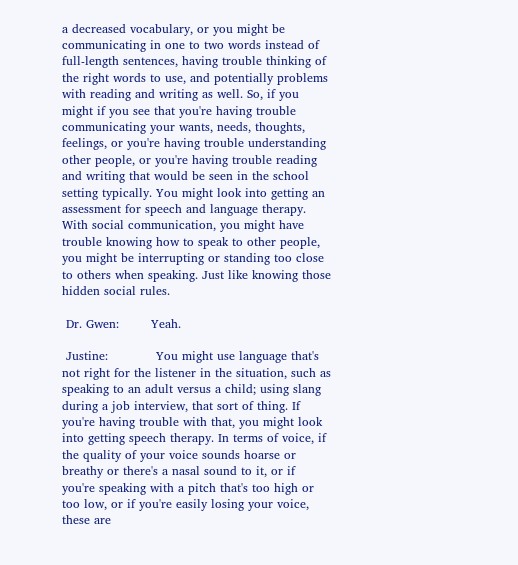a decreased vocabulary, or you might be communicating in one to two words instead of full-length sentences, having trouble thinking of the right words to use, and potentially problems with reading and writing as well. So, if you might if you see that you're having trouble communicating your wants, needs, thoughts, feelings, or you're having trouble understanding other people, or you're having trouble reading and writing that would be seen in the school setting typically. You might look into getting an assessment for speech and language therapy. With social communication, you might have trouble knowing how to speak to other people, you might be interrupting or standing too close to others when speaking. Just like knowing those hidden social rules.

 Dr. Gwen:        Yeah.

 Justine:            You might use language that's not right for the listener in the situation, such as speaking to an adult versus a child; using slang during a job interview, that sort of thing. If you're having trouble with that, you might look into getting speech therapy. In terms of voice, if the quality of your voice sounds hoarse or breathy or there's a nasal sound to it, or if you're speaking with a pitch that's too high or too low, or if you're easily losing your voice, these are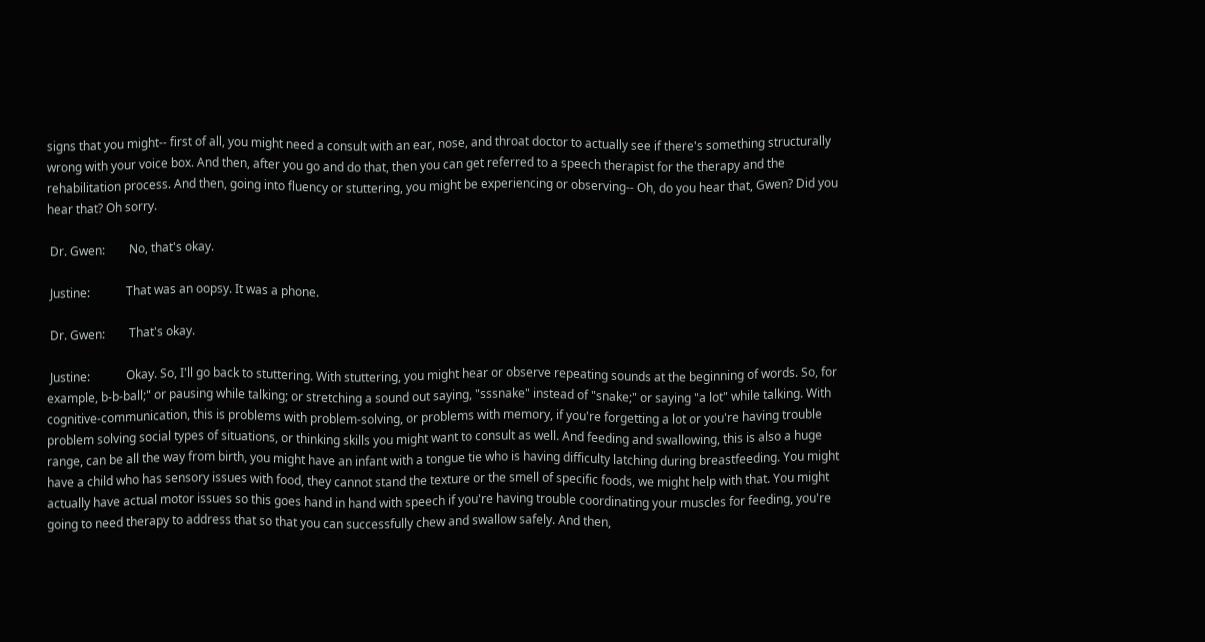signs that you might-- first of all, you might need a consult with an ear, nose, and throat doctor to actually see if there's something structurally wrong with your voice box. And then, after you go and do that, then you can get referred to a speech therapist for the therapy and the rehabilitation process. And then, going into fluency or stuttering, you might be experiencing or observing-- Oh, do you hear that, Gwen? Did you hear that? Oh sorry.

 Dr. Gwen:        No, that's okay.

 Justine:            That was an oopsy. It was a phone.

 Dr. Gwen:        That's okay.

 Justine:            Okay. So, I'll go back to stuttering. With stuttering, you might hear or observe repeating sounds at the beginning of words. So, for example, b-b-ball;" or pausing while talking; or stretching a sound out saying, "sssnake" instead of "snake;" or saying "a lot" while talking. With cognitive-communication, this is problems with problem-solving, or problems with memory, if you're forgetting a lot or you're having trouble problem solving social types of situations, or thinking skills you might want to consult as well. And feeding and swallowing, this is also a huge range, can be all the way from birth, you might have an infant with a tongue tie who is having difficulty latching during breastfeeding. You might have a child who has sensory issues with food, they cannot stand the texture or the smell of specific foods, we might help with that. You might actually have actual motor issues so this goes hand in hand with speech if you're having trouble coordinating your muscles for feeding, you're going to need therapy to address that so that you can successfully chew and swallow safely. And then,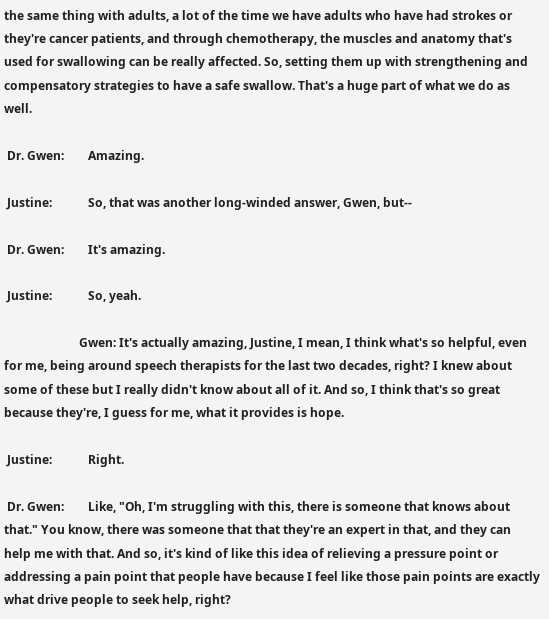the same thing with adults, a lot of the time we have adults who have had strokes or they're cancer patients, and through chemotherapy, the muscles and anatomy that's used for swallowing can be really affected. So, setting them up with strengthening and compensatory strategies to have a safe swallow. That's a huge part of what we do as well.

 Dr. Gwen:        Amazing.

 Justine:            So, that was another long-winded answer, Gwen, but--

 Dr. Gwen:        It's amazing.

 Justine:            So, yeah.

                         Gwen: It's actually amazing, Justine, I mean, I think what's so helpful, even for me, being around speech therapists for the last two decades, right? I knew about some of these but I really didn't know about all of it. And so, I think that's so great because they're, I guess for me, what it provides is hope.

 Justine:            Right.

 Dr. Gwen:        Like, "Oh, I'm struggling with this, there is someone that knows about that." You know, there was someone that that they're an expert in that, and they can help me with that. And so, it's kind of like this idea of relieving a pressure point or addressing a pain point that people have because I feel like those pain points are exactly what drive people to seek help, right?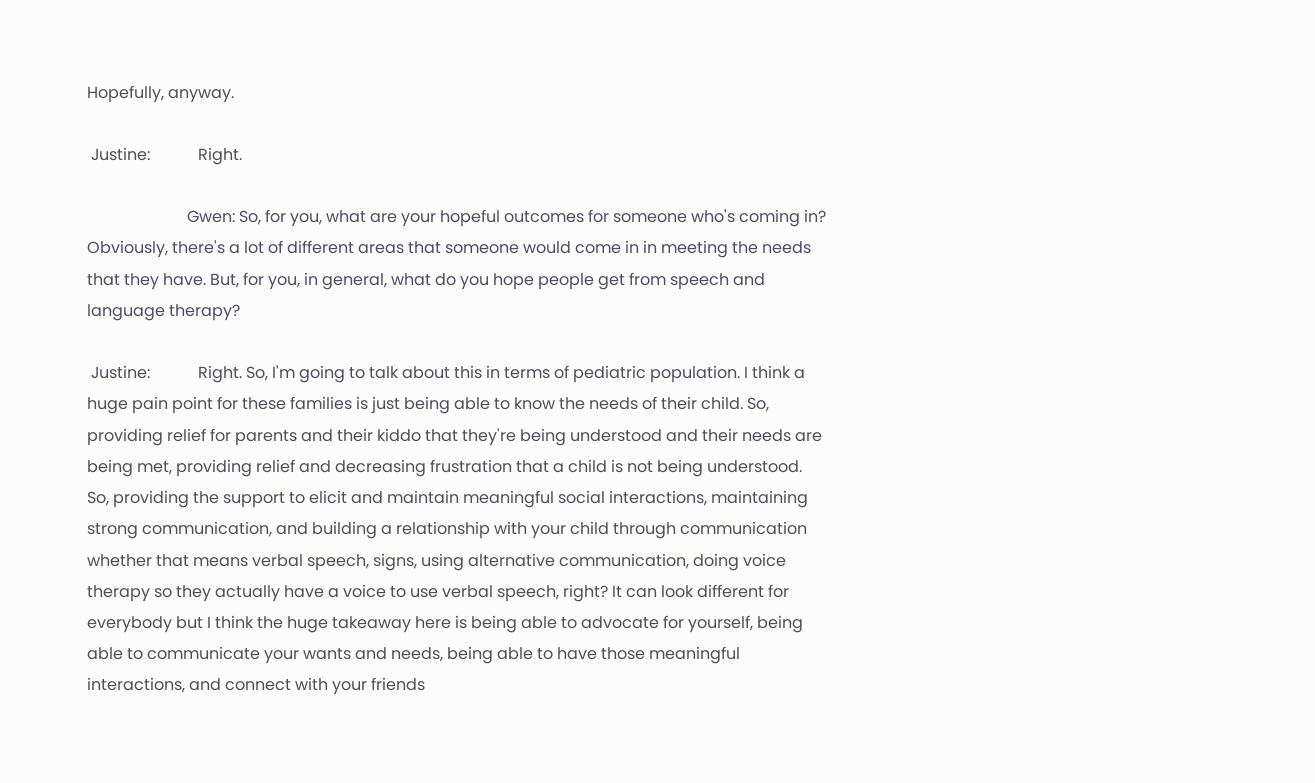Hopefully, anyway.

 Justine:            Right.

                         Gwen: So, for you, what are your hopeful outcomes for someone who's coming in? Obviously, there's a lot of different areas that someone would come in in meeting the needs that they have. But, for you, in general, what do you hope people get from speech and language therapy?

 Justine:            Right. So, I'm going to talk about this in terms of pediatric population. I think a huge pain point for these families is just being able to know the needs of their child. So, providing relief for parents and their kiddo that they're being understood and their needs are being met, providing relief and decreasing frustration that a child is not being understood. So, providing the support to elicit and maintain meaningful social interactions, maintaining strong communication, and building a relationship with your child through communication whether that means verbal speech, signs, using alternative communication, doing voice therapy so they actually have a voice to use verbal speech, right? It can look different for everybody but I think the huge takeaway here is being able to advocate for yourself, being able to communicate your wants and needs, being able to have those meaningful interactions, and connect with your friends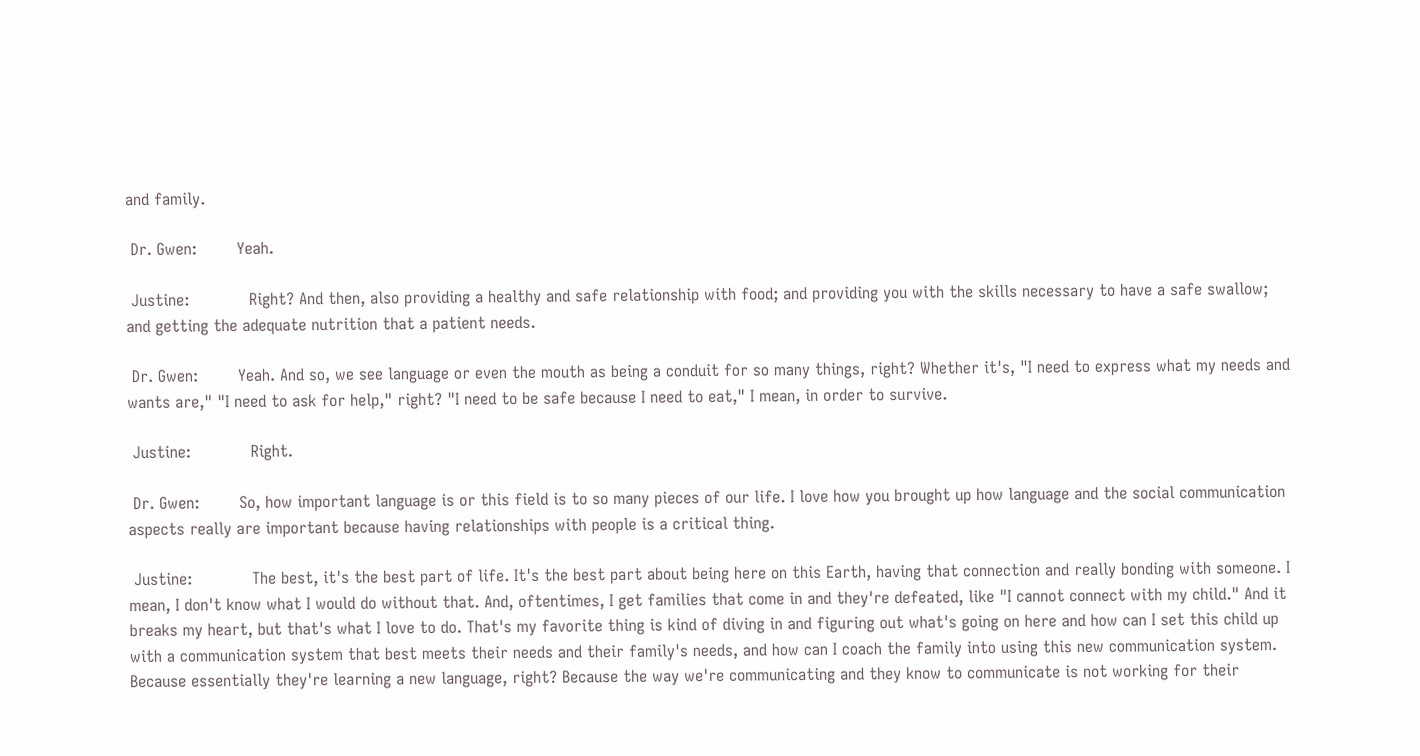and family.

 Dr. Gwen:        Yeah.

 Justine:            Right? And then, also providing a healthy and safe relationship with food; and providing you with the skills necessary to have a safe swallow; and getting the adequate nutrition that a patient needs.

 Dr. Gwen:        Yeah. And so, we see language or even the mouth as being a conduit for so many things, right? Whether it's, "I need to express what my needs and wants are," "I need to ask for help," right? "I need to be safe because I need to eat," I mean, in order to survive.

 Justine:            Right.

 Dr. Gwen:        So, how important language is or this field is to so many pieces of our life. I love how you brought up how language and the social communication aspects really are important because having relationships with people is a critical thing.

 Justine:            The best, it's the best part of life. It's the best part about being here on this Earth, having that connection and really bonding with someone. I mean, I don't know what I would do without that. And, oftentimes, I get families that come in and they're defeated, like "I cannot connect with my child." And it breaks my heart, but that's what I love to do. That's my favorite thing is kind of diving in and figuring out what's going on here and how can I set this child up with a communication system that best meets their needs and their family's needs, and how can I coach the family into using this new communication system. Because essentially they're learning a new language, right? Because the way we're communicating and they know to communicate is not working for their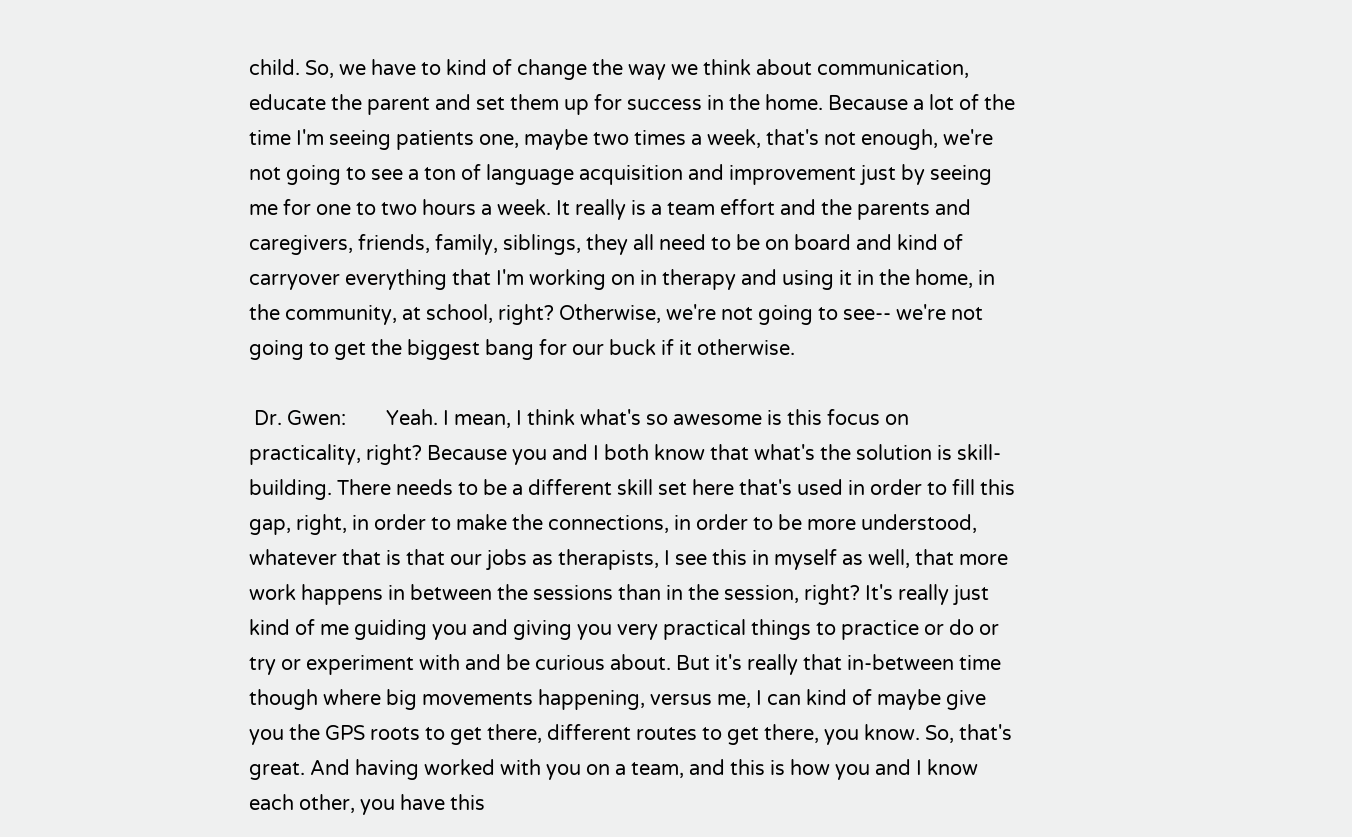child. So, we have to kind of change the way we think about communication, educate the parent and set them up for success in the home. Because a lot of the time I'm seeing patients one, maybe two times a week, that's not enough, we're not going to see a ton of language acquisition and improvement just by seeing me for one to two hours a week. It really is a team effort and the parents and caregivers, friends, family, siblings, they all need to be on board and kind of carryover everything that I'm working on in therapy and using it in the home, in the community, at school, right? Otherwise, we're not going to see-- we're not going to get the biggest bang for our buck if it otherwise.

 Dr. Gwen:        Yeah. I mean, I think what's so awesome is this focus on practicality, right? Because you and I both know that what's the solution is skill-building. There needs to be a different skill set here that's used in order to fill this gap, right, in order to make the connections, in order to be more understood, whatever that is that our jobs as therapists, I see this in myself as well, that more work happens in between the sessions than in the session, right? It's really just kind of me guiding you and giving you very practical things to practice or do or try or experiment with and be curious about. But it's really that in-between time though where big movements happening, versus me, I can kind of maybe give you the GPS roots to get there, different routes to get there, you know. So, that's great. And having worked with you on a team, and this is how you and I know each other, you have this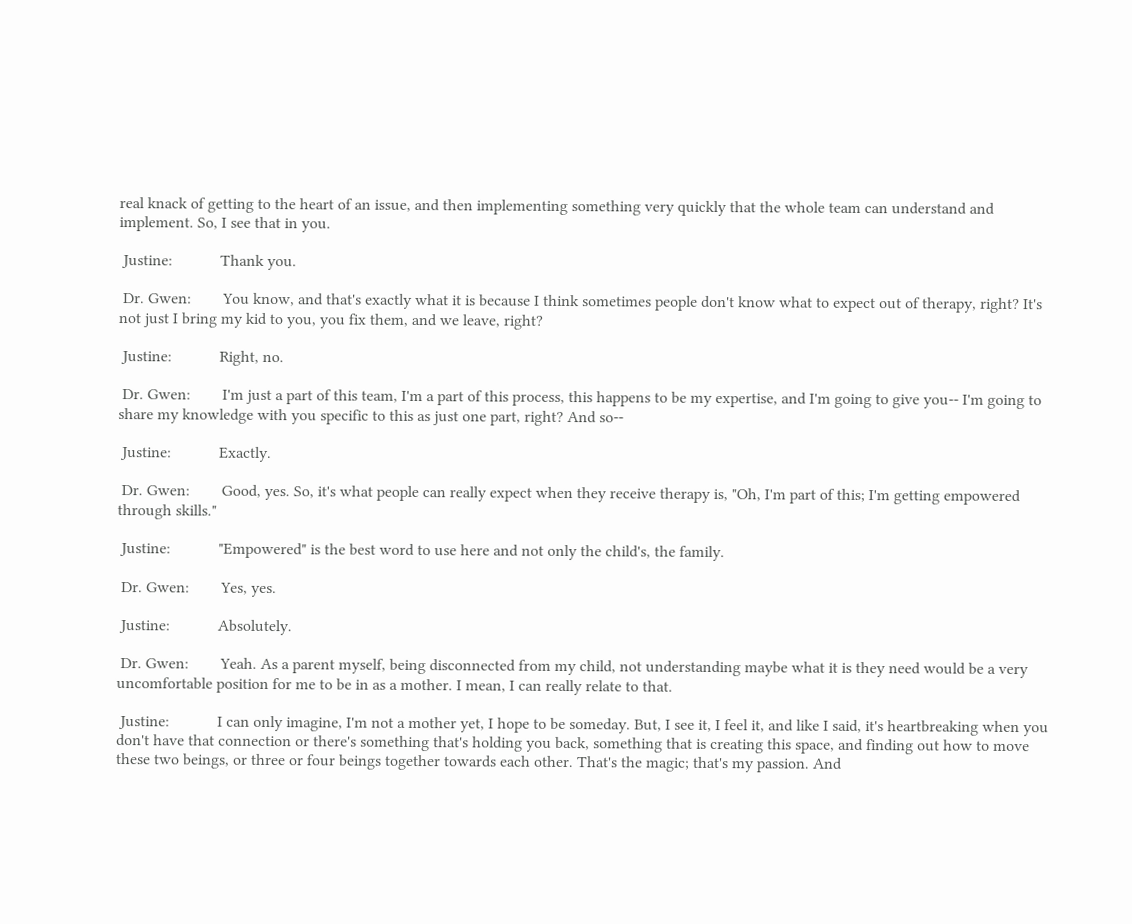real knack of getting to the heart of an issue, and then implementing something very quickly that the whole team can understand and implement. So, I see that in you.

 Justine:            Thank you.

 Dr. Gwen:        You know, and that's exactly what it is because I think sometimes people don't know what to expect out of therapy, right? It's not just I bring my kid to you, you fix them, and we leave, right?

 Justine:            Right, no.

 Dr. Gwen:        I'm just a part of this team, I'm a part of this process, this happens to be my expertise, and I'm going to give you-- I'm going to share my knowledge with you specific to this as just one part, right? And so--

 Justine:            Exactly.

 Dr. Gwen:        Good, yes. So, it's what people can really expect when they receive therapy is, "Oh, I'm part of this; I'm getting empowered through skills."

 Justine:            "Empowered" is the best word to use here and not only the child's, the family.

 Dr. Gwen:        Yes, yes.

 Justine:            Absolutely.

 Dr. Gwen:        Yeah. As a parent myself, being disconnected from my child, not understanding maybe what it is they need would be a very uncomfortable position for me to be in as a mother. I mean, I can really relate to that.

 Justine:            I can only imagine, I'm not a mother yet, I hope to be someday. But, I see it, I feel it, and like I said, it's heartbreaking when you don't have that connection or there's something that's holding you back, something that is creating this space, and finding out how to move these two beings, or three or four beings together towards each other. That's the magic; that's my passion. And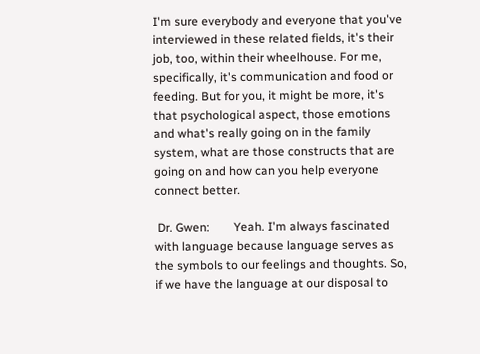I'm sure everybody and everyone that you've interviewed in these related fields, it's their job, too, within their wheelhouse. For me, specifically, it's communication and food or feeding. But for you, it might be more, it's that psychological aspect, those emotions and what's really going on in the family system, what are those constructs that are going on and how can you help everyone connect better.

 Dr. Gwen:        Yeah. I'm always fascinated with language because language serves as the symbols to our feelings and thoughts. So, if we have the language at our disposal to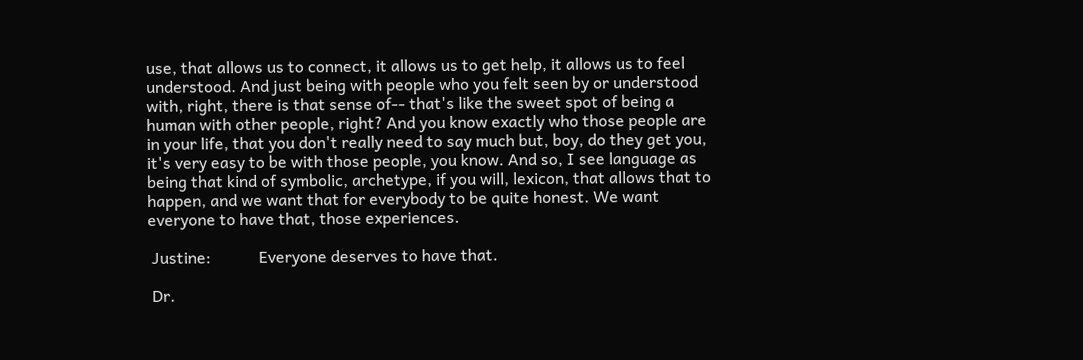use, that allows us to connect, it allows us to get help, it allows us to feel understood. And just being with people who you felt seen by or understood with, right, there is that sense of-- that's like the sweet spot of being a human with other people, right? And you know exactly who those people are in your life, that you don't really need to say much but, boy, do they get you, it's very easy to be with those people, you know. And so, I see language as being that kind of symbolic, archetype, if you will, lexicon, that allows that to happen, and we want that for everybody to be quite honest. We want everyone to have that, those experiences.

 Justine:            Everyone deserves to have that.

 Dr.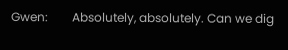Gwen:        Absolutely, absolutely. Can we dig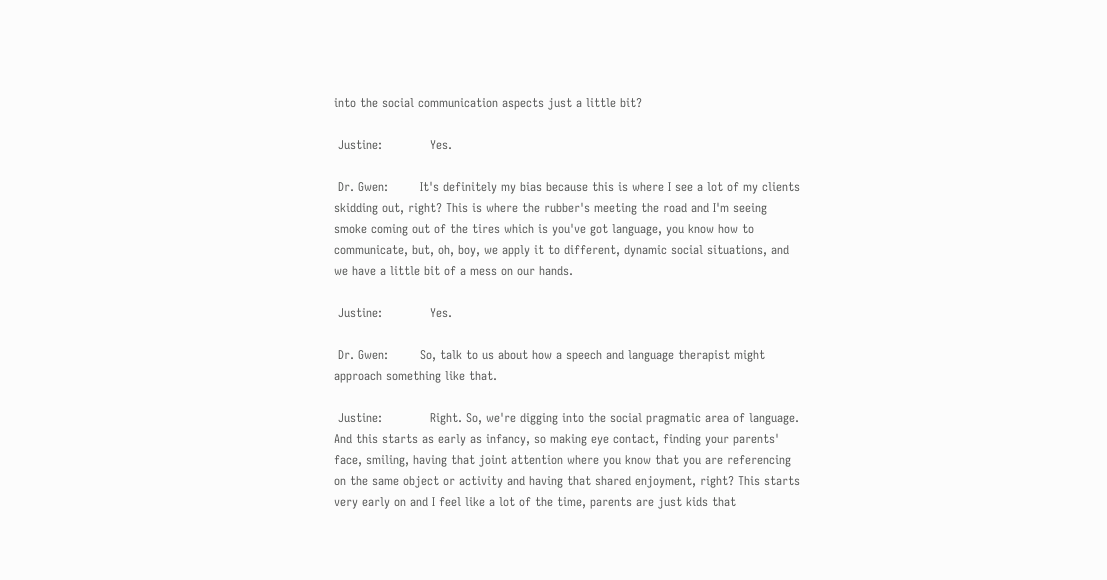into the social communication aspects just a little bit?

 Justine:            Yes.

 Dr. Gwen:        It's definitely my bias because this is where I see a lot of my clients skidding out, right? This is where the rubber's meeting the road and I'm seeing smoke coming out of the tires which is you've got language, you know how to communicate, but, oh, boy, we apply it to different, dynamic social situations, and we have a little bit of a mess on our hands.

 Justine:            Yes.

 Dr. Gwen:        So, talk to us about how a speech and language therapist might approach something like that.

 Justine:            Right. So, we're digging into the social pragmatic area of language. And this starts as early as infancy, so making eye contact, finding your parents' face, smiling, having that joint attention where you know that you are referencing on the same object or activity and having that shared enjoyment, right? This starts very early on and I feel like a lot of the time, parents are just kids that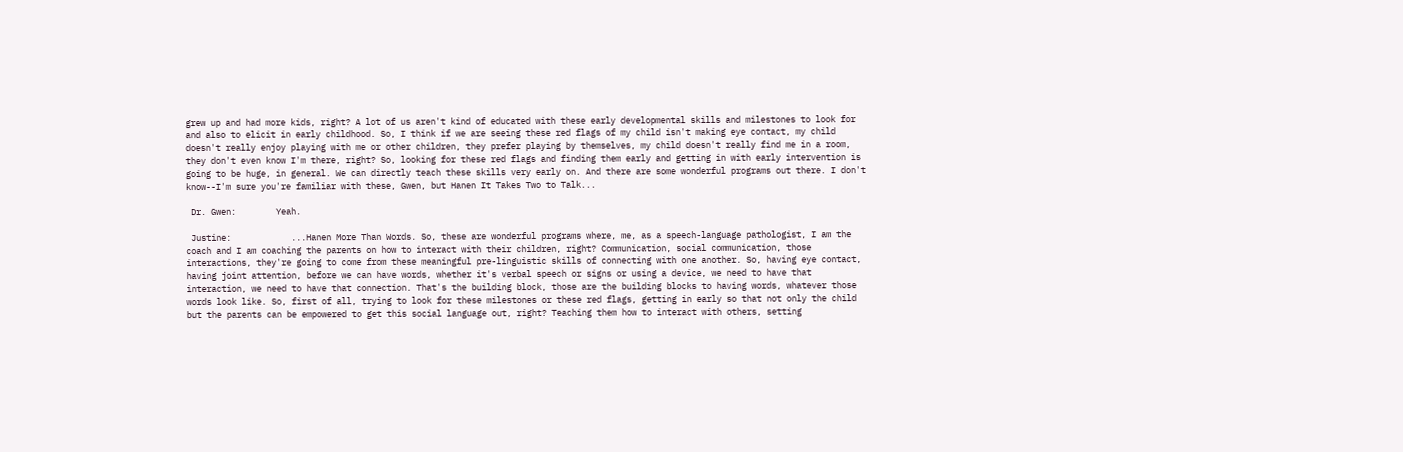grew up and had more kids, right? A lot of us aren't kind of educated with these early developmental skills and milestones to look for and also to elicit in early childhood. So, I think if we are seeing these red flags of my child isn't making eye contact, my child doesn't really enjoy playing with me or other children, they prefer playing by themselves, my child doesn't really find me in a room, they don't even know I'm there, right? So, looking for these red flags and finding them early and getting in with early intervention is going to be huge, in general. We can directly teach these skills very early on. And there are some wonderful programs out there. I don't know--I'm sure you're familiar with these, Gwen, but Hanen It Takes Two to Talk...

 Dr. Gwen:        Yeah.

 Justine:            ...Hanen More Than Words. So, these are wonderful programs where, me, as a speech-language pathologist, I am the coach and I am coaching the parents on how to interact with their children, right? Communication, social communication, those interactions, they're going to come from these meaningful pre-linguistic skills of connecting with one another. So, having eye contact, having joint attention, before we can have words, whether it's verbal speech or signs or using a device, we need to have that interaction, we need to have that connection. That's the building block, those are the building blocks to having words, whatever those words look like. So, first of all, trying to look for these milestones or these red flags, getting in early so that not only the child but the parents can be empowered to get this social language out, right? Teaching them how to interact with others, setting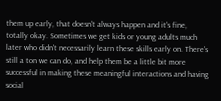them up early, that doesn't always happen and it's fine, totally okay. Sometimes we get kids or young adults much later who didn't necessarily learn these skills early on. There's still a ton we can do, and help them be a little bit more successful in making these meaningful interactions and having social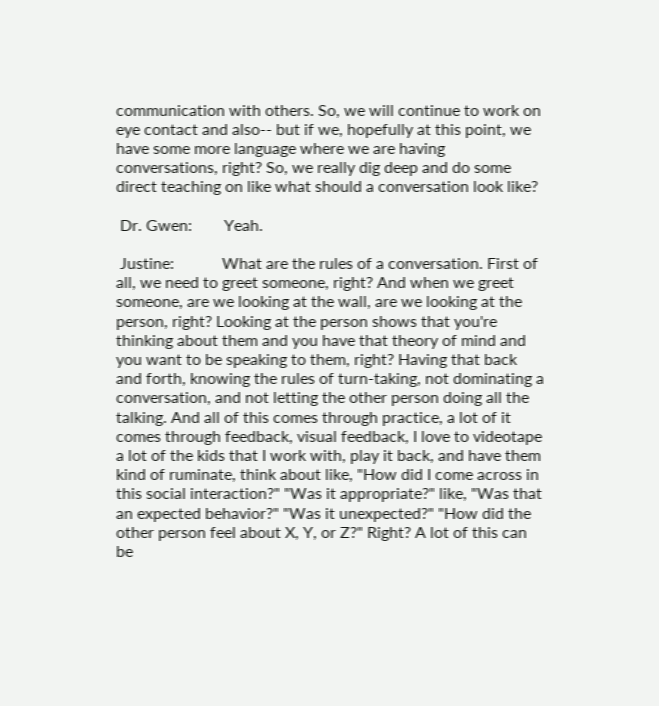communication with others. So, we will continue to work on eye contact and also-- but if we, hopefully at this point, we have some more language where we are having conversations, right? So, we really dig deep and do some direct teaching on like what should a conversation look like?

 Dr. Gwen:        Yeah.

 Justine:            What are the rules of a conversation. First of all, we need to greet someone, right? And when we greet someone, are we looking at the wall, are we looking at the person, right? Looking at the person shows that you're thinking about them and you have that theory of mind and you want to be speaking to them, right? Having that back and forth, knowing the rules of turn-taking, not dominating a conversation, and not letting the other person doing all the talking. And all of this comes through practice, a lot of it comes through feedback, visual feedback, I love to videotape a lot of the kids that I work with, play it back, and have them kind of ruminate, think about like, "How did I come across in this social interaction?" "Was it appropriate?" like, "Was that an expected behavior?" "Was it unexpected?" "How did the other person feel about X, Y, or Z?" Right? A lot of this can be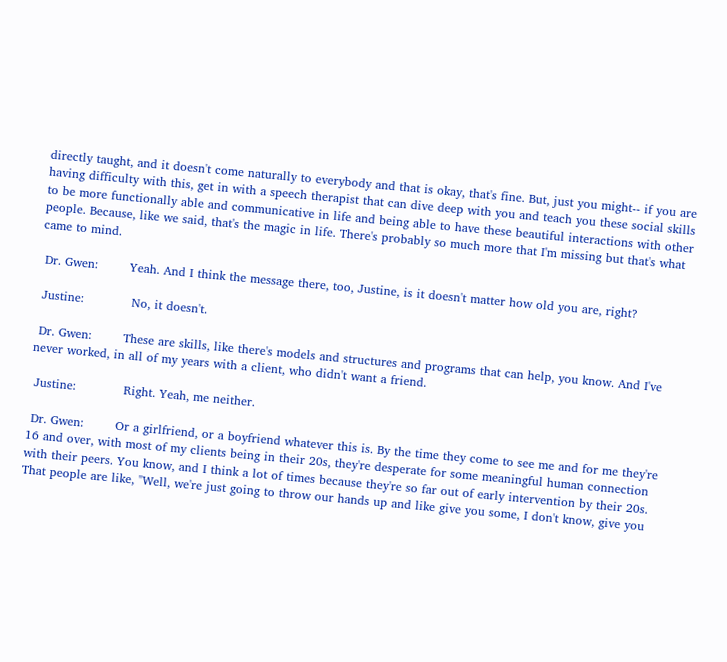directly taught, and it doesn't come naturally to everybody and that is okay, that's fine. But, just you might-- if you are having difficulty with this, get in with a speech therapist that can dive deep with you and teach you these social skills to be more functionally able and communicative in life and being able to have these beautiful interactions with other people. Because, like we said, that's the magic in life. There's probably so much more that I'm missing but that's what came to mind.

 Dr. Gwen:        Yeah. And I think the message there, too, Justine, is it doesn't matter how old you are, right?

 Justine:            No, it doesn't.

 Dr. Gwen:        These are skills, like there's models and structures and programs that can help, you know. And I've never worked, in all of my years with a client, who didn't want a friend.

 Justine:            Right. Yeah, me neither.

 Dr. Gwen:        Or a girlfriend, or a boyfriend whatever this is. By the time they come to see me and for me they're 16 and over, with most of my clients being in their 20s, they're desperate for some meaningful human connection with their peers. You know, and I think a lot of times because they're so far out of early intervention by their 20s. That people are like, "Well, we're just going to throw our hands up and like give you some, I don't know, give you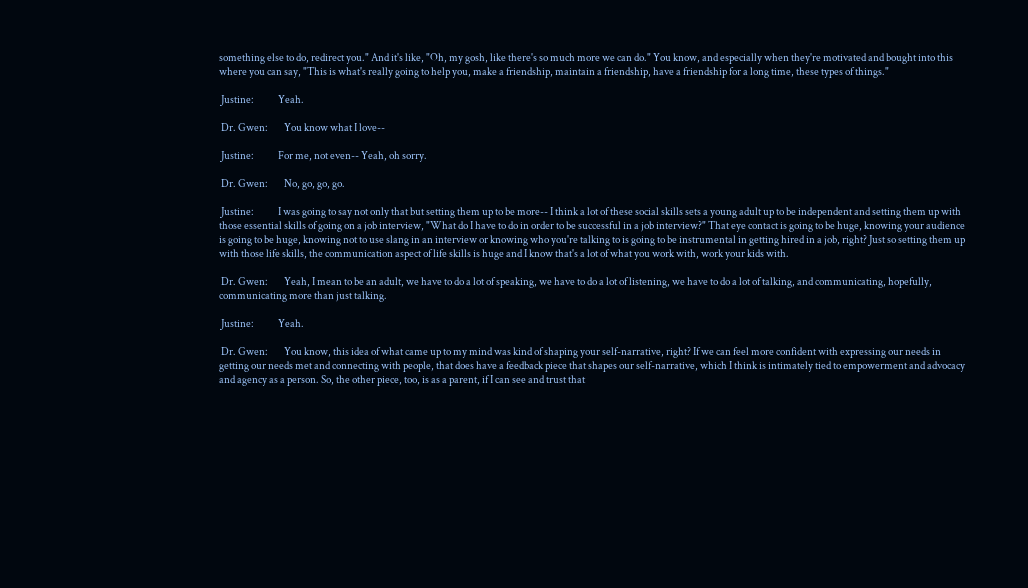something else to do, redirect you." And it's like, "Oh, my gosh, like there's so much more we can do." You know, and especially when they're motivated and bought into this where you can say, "This is what's really going to help you, make a friendship, maintain a friendship, have a friendship for a long time, these types of things."

 Justine:            Yeah.

 Dr. Gwen:        You know what I love--

 Justine:            For me, not even-- Yeah, oh sorry.

 Dr. Gwen:        No, go, go, go.

 Justine:            I was going to say not only that but setting them up to be more-- I think a lot of these social skills sets a young adult up to be independent and setting them up with those essential skills of going on a job interview, "What do I have to do in order to be successful in a job interview?" That eye contact is going to be huge, knowing your audience is going to be huge, knowing not to use slang in an interview or knowing who you're talking to is going to be instrumental in getting hired in a job, right? Just so setting them up with those life skills, the communication aspect of life skills is huge and I know that's a lot of what you work with, work your kids with.

 Dr. Gwen:        Yeah, I mean to be an adult, we have to do a lot of speaking, we have to do a lot of listening, we have to do a lot of talking, and communicating, hopefully, communicating more than just talking.

 Justine:            Yeah.

 Dr. Gwen:        You know, this idea of what came up to my mind was kind of shaping your self-narrative, right? If we can feel more confident with expressing our needs in getting our needs met and connecting with people, that does have a feedback piece that shapes our self-narrative, which I think is intimately tied to empowerment and advocacy and agency as a person. So, the other piece, too, is as a parent, if I can see and trust that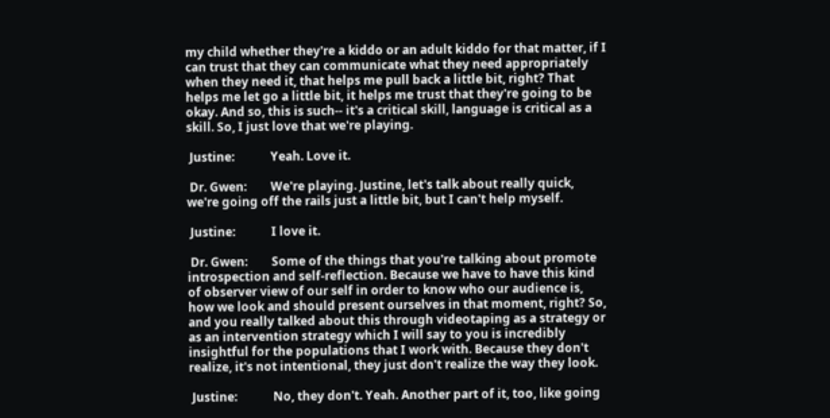my child whether they're a kiddo or an adult kiddo for that matter, if I can trust that they can communicate what they need appropriately when they need it, that helps me pull back a little bit, right? That helps me let go a little bit, it helps me trust that they're going to be okay. And so, this is such-- it's a critical skill, language is critical as a skill. So, I just love that we're playing.

 Justine:            Yeah. Love it.

 Dr. Gwen:        We're playing. Justine, let's talk about really quick, we're going off the rails just a little bit, but I can't help myself.

 Justine:            I love it.

 Dr. Gwen:        Some of the things that you're talking about promote introspection and self-reflection. Because we have to have this kind of observer view of our self in order to know who our audience is, how we look and should present ourselves in that moment, right? So, and you really talked about this through videotaping as a strategy or as an intervention strategy which I will say to you is incredibly insightful for the populations that I work with. Because they don't realize, it's not intentional, they just don't realize the way they look.

 Justine:            No, they don't. Yeah. Another part of it, too, like going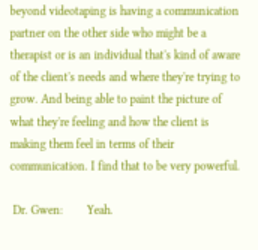beyond videotaping is having a communication partner on the other side who might be a therapist or is an individual that's kind of aware of the client's needs and where they're trying to grow. And being able to paint the picture of what they're feeling and how the client is making them feel in terms of their communication. I find that to be very powerful.

 Dr. Gwen:        Yeah.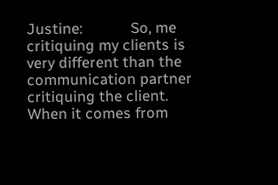Justine:            So, me critiquing my clients is very different than the communication partner critiquing the client. When it comes from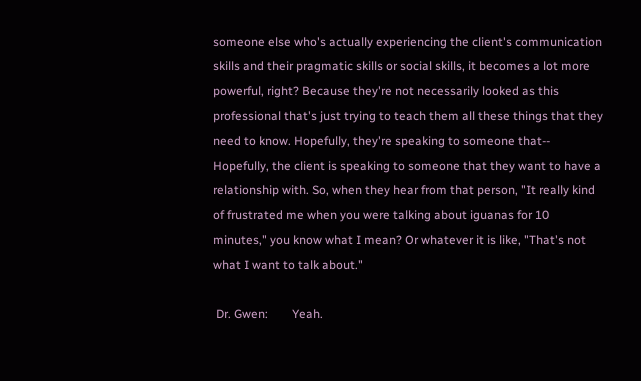someone else who's actually experiencing the client's communication skills and their pragmatic skills or social skills, it becomes a lot more powerful, right? Because they're not necessarily looked as this professional that's just trying to teach them all these things that they need to know. Hopefully, they're speaking to someone that-- Hopefully, the client is speaking to someone that they want to have a relationship with. So, when they hear from that person, "It really kind of frustrated me when you were talking about iguanas for 10 minutes," you know what I mean? Or whatever it is like, "That's not what I want to talk about."

 Dr. Gwen:        Yeah.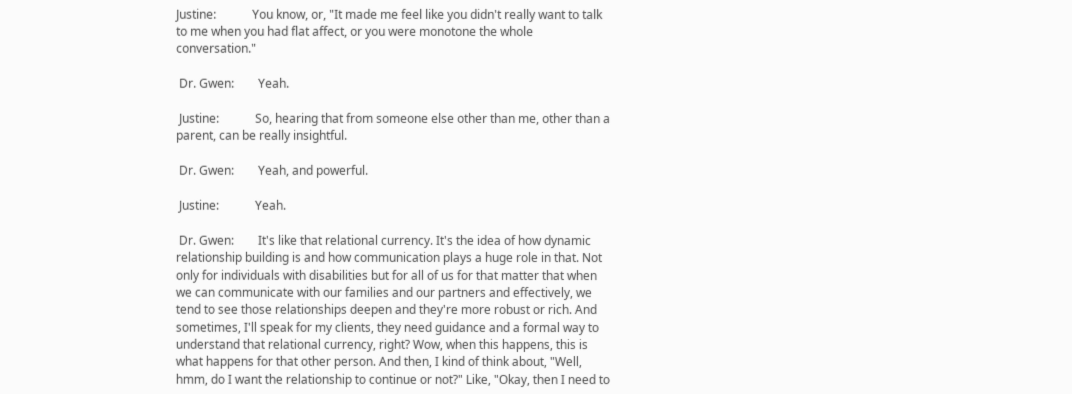Justine:            You know, or, "It made me feel like you didn't really want to talk to me when you had flat affect, or you were monotone the whole conversation."

 Dr. Gwen:        Yeah.

 Justine:            So, hearing that from someone else other than me, other than a parent, can be really insightful.

 Dr. Gwen:        Yeah, and powerful.

 Justine:            Yeah.

 Dr. Gwen:        It's like that relational currency. It's the idea of how dynamic relationship building is and how communication plays a huge role in that. Not only for individuals with disabilities but for all of us for that matter that when we can communicate with our families and our partners and effectively, we tend to see those relationships deepen and they're more robust or rich. And sometimes, I'll speak for my clients, they need guidance and a formal way to understand that relational currency, right? Wow, when this happens, this is what happens for that other person. And then, I kind of think about, "Well, hmm, do I want the relationship to continue or not?" Like, "Okay, then I need to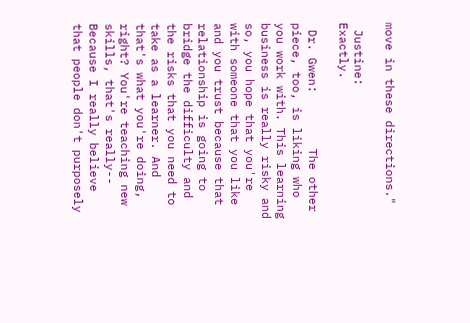move in these directions."

 Justine:            Exactly.

 Dr. Gwen:        The other piece, too, is liking who you work with. This learning business is really risky and so, you hope that you're with someone that you like and you trust because that relationship is going to bridge the difficulty and the risks that you need to take as a learner. And that's what you're doing, right? You're teaching new skills, that's really-- Because I really believe that people don't purposely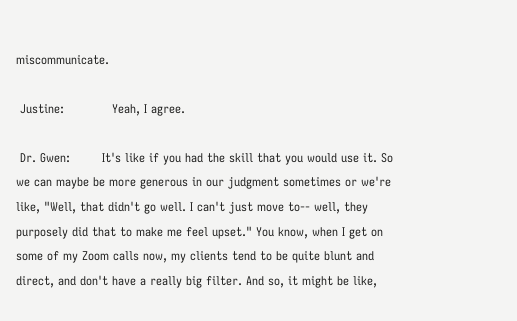miscommunicate.

 Justine:            Yeah, I agree.

 Dr. Gwen:        It's like if you had the skill that you would use it. So we can maybe be more generous in our judgment sometimes or we're like, "Well, that didn't go well. I can't just move to-- well, they purposely did that to make me feel upset." You know, when I get on some of my Zoom calls now, my clients tend to be quite blunt and direct, and don't have a really big filter. And so, it might be like,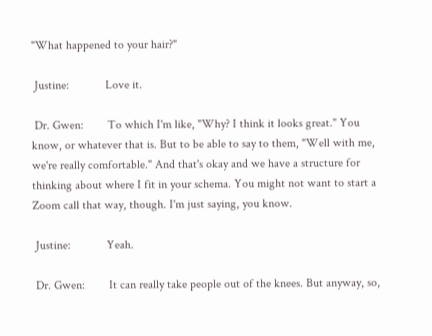"What happened to your hair?"

 Justine:            Love it.

 Dr. Gwen:        To which I'm like, "Why? I think it looks great." You know, or whatever that is. But to be able to say to them, "Well with me, we're really comfortable." And that's okay and we have a structure for thinking about where I fit in your schema. You might not want to start a Zoom call that way, though. I'm just saying, you know.

 Justine:            Yeah.

 Dr. Gwen:        It can really take people out of the knees. But anyway, so,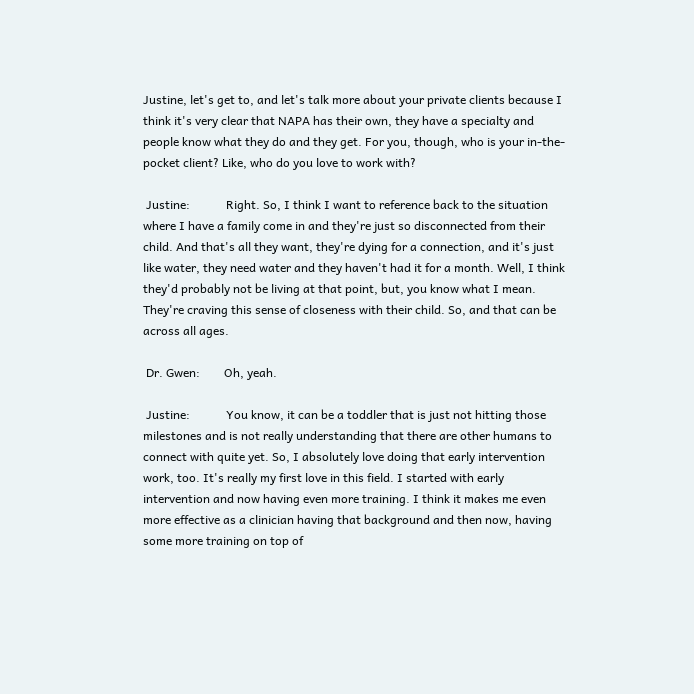Justine, let's get to, and let's talk more about your private clients because I think it's very clear that NAPA has their own, they have a specialty and people know what they do and they get. For you, though, who is your in-the-pocket client? Like, who do you love to work with?

 Justine:            Right. So, I think I want to reference back to the situation where I have a family come in and they're just so disconnected from their child. And that's all they want, they're dying for a connection, and it's just like water, they need water and they haven't had it for a month. Well, I think they'd probably not be living at that point, but, you know what I mean. They're craving this sense of closeness with their child. So, and that can be across all ages.

 Dr. Gwen:        Oh, yeah.

 Justine:            You know, it can be a toddler that is just not hitting those milestones and is not really understanding that there are other humans to connect with quite yet. So, I absolutely love doing that early intervention work, too. It's really my first love in this field. I started with early intervention and now having even more training. I think it makes me even more effective as a clinician having that background and then now, having some more training on top of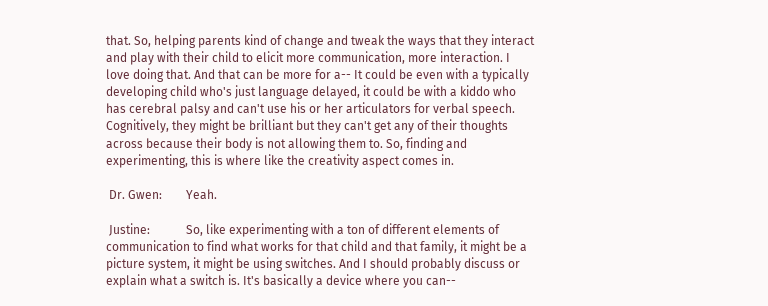that. So, helping parents kind of change and tweak the ways that they interact and play with their child to elicit more communication, more interaction. I love doing that. And that can be more for a-- It could be even with a typically developing child who's just language delayed, it could be with a kiddo who has cerebral palsy and can't use his or her articulators for verbal speech. Cognitively, they might be brilliant but they can't get any of their thoughts across because their body is not allowing them to. So, finding and experimenting, this is where like the creativity aspect comes in.

 Dr. Gwen:        Yeah.

 Justine:            So, like experimenting with a ton of different elements of communication to find what works for that child and that family, it might be a picture system, it might be using switches. And I should probably discuss or explain what a switch is. It's basically a device where you can--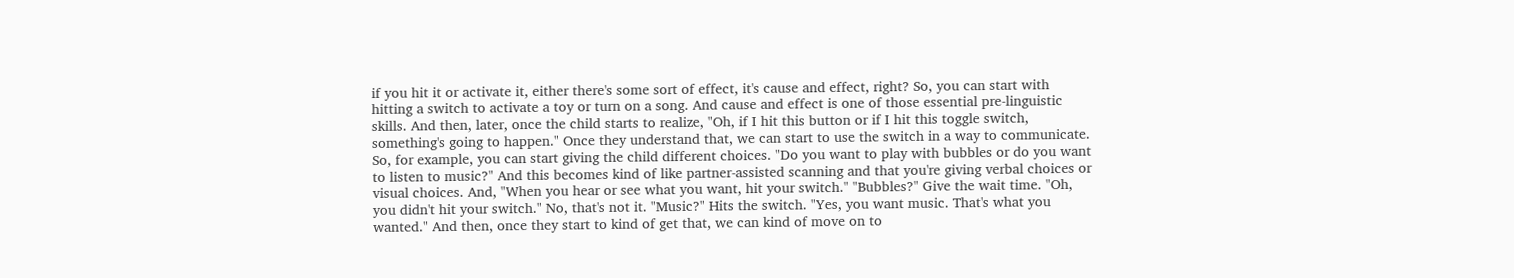if you hit it or activate it, either there's some sort of effect, it's cause and effect, right? So, you can start with hitting a switch to activate a toy or turn on a song. And cause and effect is one of those essential pre-linguistic skills. And then, later, once the child starts to realize, "Oh, if I hit this button or if I hit this toggle switch, something's going to happen." Once they understand that, we can start to use the switch in a way to communicate. So, for example, you can start giving the child different choices. "Do you want to play with bubbles or do you want to listen to music?" And this becomes kind of like partner-assisted scanning and that you're giving verbal choices or visual choices. And, "When you hear or see what you want, hit your switch." "Bubbles?" Give the wait time. "Oh, you didn't hit your switch." No, that's not it. "Music?" Hits the switch. "Yes, you want music. That's what you wanted." And then, once they start to kind of get that, we can kind of move on to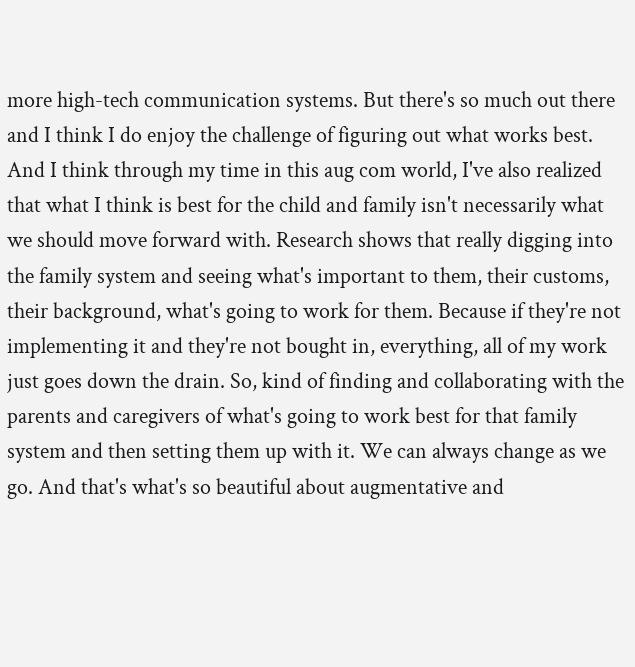more high-tech communication systems. But there's so much out there and I think I do enjoy the challenge of figuring out what works best. And I think through my time in this aug com world, I've also realized that what I think is best for the child and family isn't necessarily what we should move forward with. Research shows that really digging into the family system and seeing what's important to them, their customs, their background, what's going to work for them. Because if they're not implementing it and they're not bought in, everything, all of my work just goes down the drain. So, kind of finding and collaborating with the parents and caregivers of what's going to work best for that family system and then setting them up with it. We can always change as we go. And that's what's so beautiful about augmentative and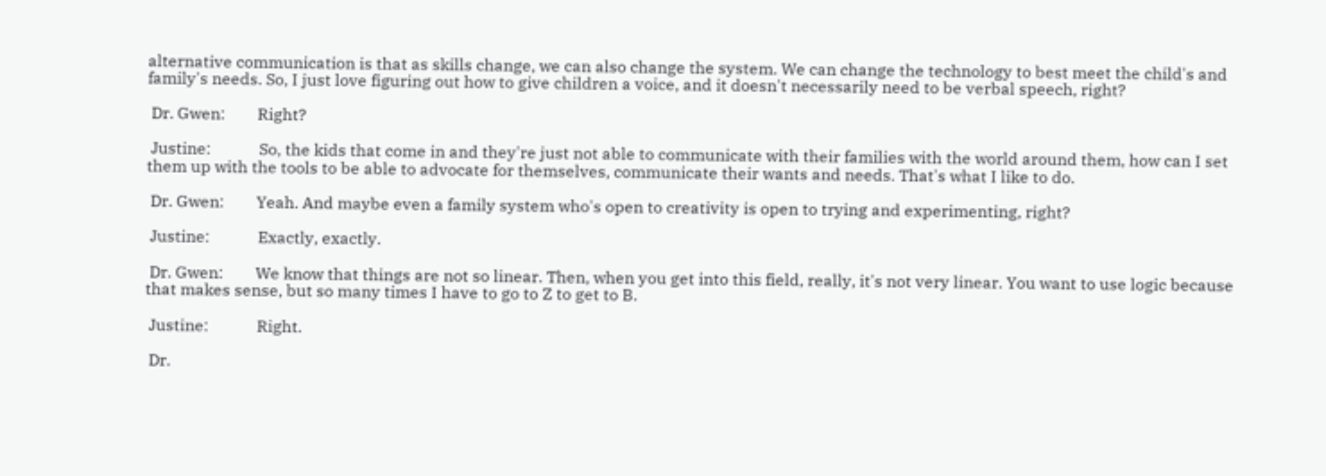alternative communication is that as skills change, we can also change the system. We can change the technology to best meet the child's and family's needs. So, I just love figuring out how to give children a voice, and it doesn't necessarily need to be verbal speech, right?

 Dr. Gwen:        Right?

 Justine:            So, the kids that come in and they're just not able to communicate with their families with the world around them, how can I set them up with the tools to be able to advocate for themselves, communicate their wants and needs. That's what I like to do.

 Dr. Gwen:        Yeah. And maybe even a family system who's open to creativity is open to trying and experimenting, right?

 Justine:            Exactly, exactly.

 Dr. Gwen:        We know that things are not so linear. Then, when you get into this field, really, it's not very linear. You want to use logic because that makes sense, but so many times I have to go to Z to get to B.

 Justine:            Right.

 Dr.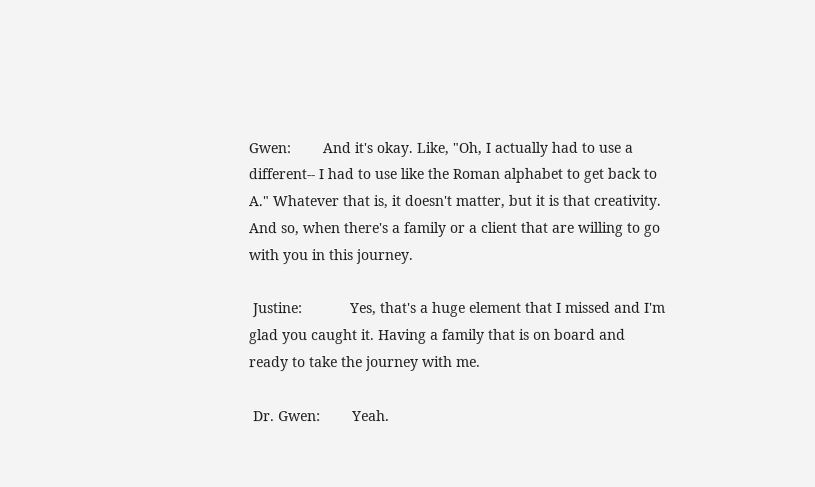Gwen:        And it's okay. Like, "Oh, I actually had to use a different-- I had to use like the Roman alphabet to get back to A." Whatever that is, it doesn't matter, but it is that creativity. And so, when there's a family or a client that are willing to go with you in this journey.

 Justine:            Yes, that's a huge element that I missed and I'm glad you caught it. Having a family that is on board and ready to take the journey with me.

 Dr. Gwen:        Yeah.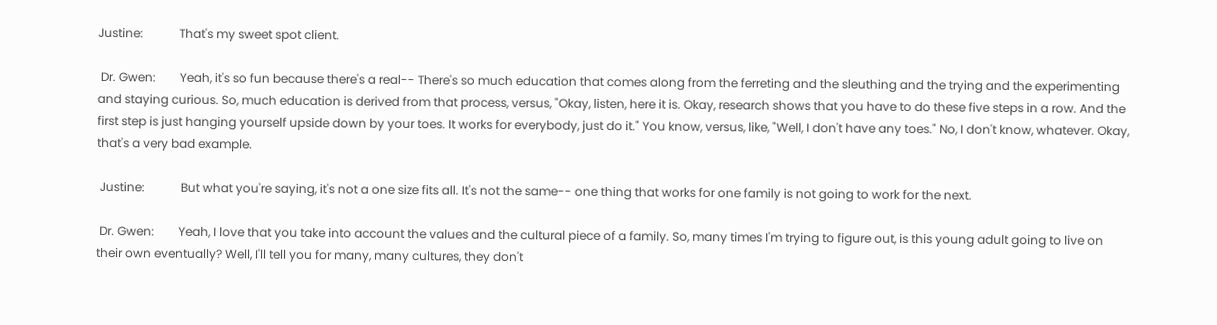Justine:            That's my sweet spot client.

 Dr. Gwen:        Yeah, it's so fun because there's a real-- There's so much education that comes along from the ferreting and the sleuthing and the trying and the experimenting and staying curious. So, much education is derived from that process, versus, "Okay, listen, here it is. Okay, research shows that you have to do these five steps in a row. And the first step is just hanging yourself upside down by your toes. It works for everybody, just do it." You know, versus, like, "Well, I don't have any toes." No, I don't know, whatever. Okay, that's a very bad example.

 Justine:            But what you're saying, it's not a one size fits all. It's not the same-- one thing that works for one family is not going to work for the next.

 Dr. Gwen:        Yeah, I love that you take into account the values and the cultural piece of a family. So, many times I'm trying to figure out, is this young adult going to live on their own eventually? Well, I'll tell you for many, many cultures, they don't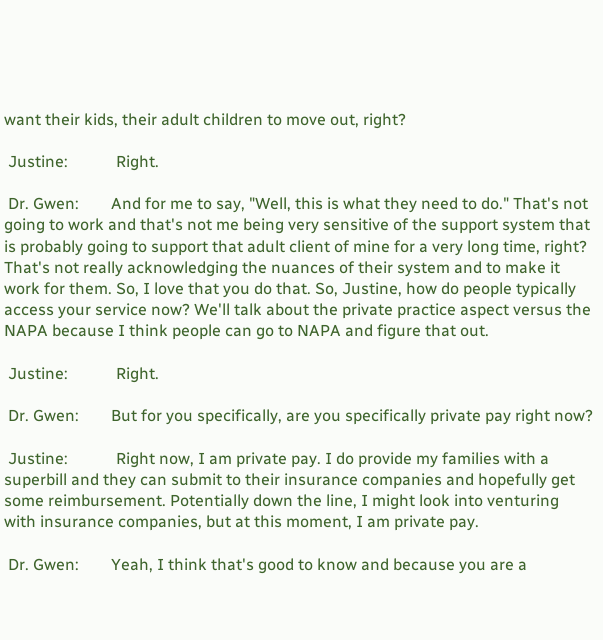want their kids, their adult children to move out, right?

 Justine:            Right.

 Dr. Gwen:        And for me to say, "Well, this is what they need to do." That's not going to work and that's not me being very sensitive of the support system that is probably going to support that adult client of mine for a very long time, right? That's not really acknowledging the nuances of their system and to make it work for them. So, I love that you do that. So, Justine, how do people typically access your service now? We'll talk about the private practice aspect versus the NAPA because I think people can go to NAPA and figure that out.

 Justine:            Right.

 Dr. Gwen:        But for you specifically, are you specifically private pay right now?

 Justine:            Right now, I am private pay. I do provide my families with a superbill and they can submit to their insurance companies and hopefully get some reimbursement. Potentially down the line, I might look into venturing with insurance companies, but at this moment, I am private pay.

 Dr. Gwen:        Yeah, I think that's good to know and because you are a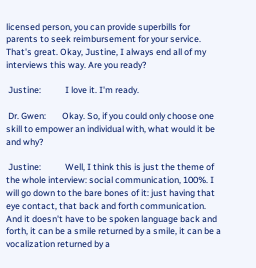licensed person, you can provide superbills for parents to seek reimbursement for your service. That's great. Okay, Justine, I always end all of my interviews this way. Are you ready?

 Justine:            I love it. I'm ready.

 Dr. Gwen:        Okay. So, if you could only choose one skill to empower an individual with, what would it be and why?

 Justine:            Well, I think this is just the theme of the whole interview: social communication, 100%. I will go down to the bare bones of it: just having that eye contact, that back and forth communication. And it doesn't have to be spoken language back and forth, it can be a smile returned by a smile, it can be a vocalization returned by a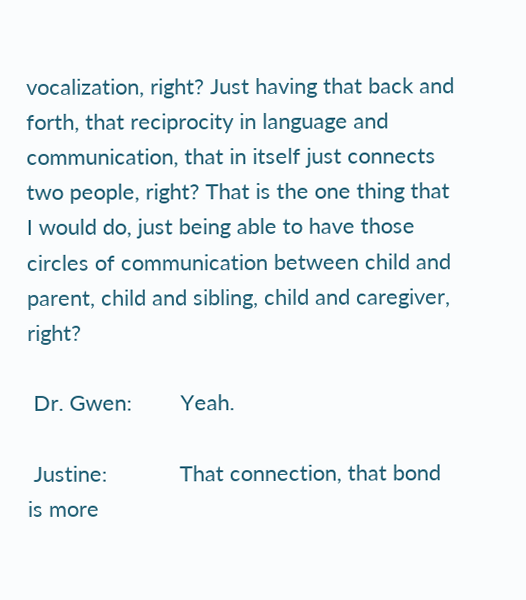vocalization, right? Just having that back and forth, that reciprocity in language and communication, that in itself just connects two people, right? That is the one thing that I would do, just being able to have those circles of communication between child and parent, child and sibling, child and caregiver, right?

 Dr. Gwen:        Yeah.

 Justine:            That connection, that bond is more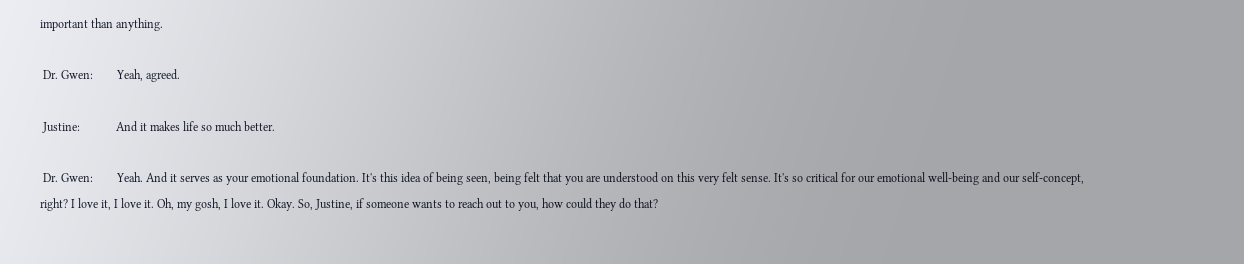important than anything.

 Dr. Gwen:        Yeah, agreed.

 Justine:            And it makes life so much better.

 Dr. Gwen:        Yeah. And it serves as your emotional foundation. It's this idea of being seen, being felt that you are understood on this very felt sense. It's so critical for our emotional well-being and our self-concept, right? I love it, I love it. Oh, my gosh, I love it. Okay. So, Justine, if someone wants to reach out to you, how could they do that?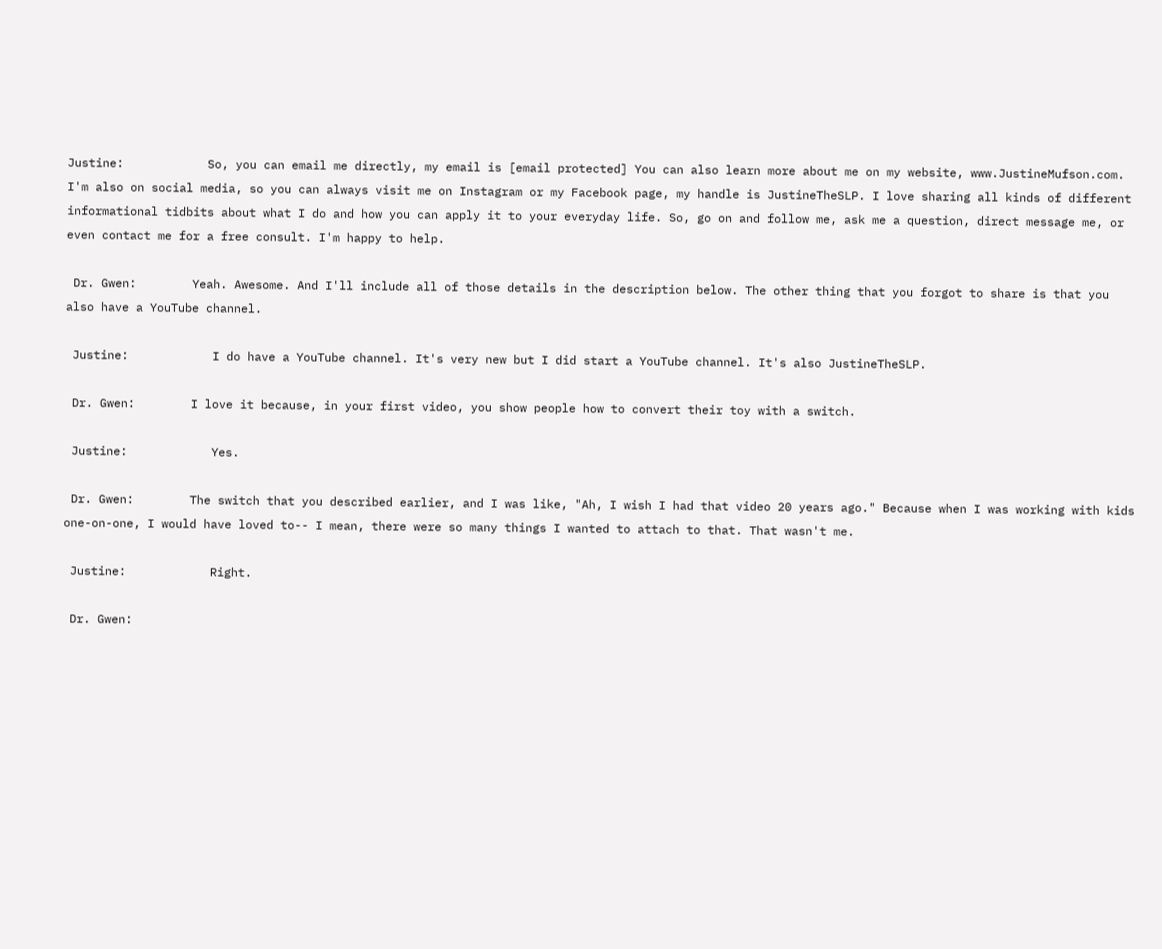Justine:            So, you can email me directly, my email is [email protected] You can also learn more about me on my website, www.JustineMufson.com. I'm also on social media, so you can always visit me on Instagram or my Facebook page, my handle is JustineTheSLP. I love sharing all kinds of different informational tidbits about what I do and how you can apply it to your everyday life. So, go on and follow me, ask me a question, direct message me, or even contact me for a free consult. I'm happy to help.

 Dr. Gwen:        Yeah. Awesome. And I'll include all of those details in the description below. The other thing that you forgot to share is that you also have a YouTube channel.

 Justine:            I do have a YouTube channel. It's very new but I did start a YouTube channel. It's also JustineTheSLP.

 Dr. Gwen:        I love it because, in your first video, you show people how to convert their toy with a switch.

 Justine:            Yes.

 Dr. Gwen:        The switch that you described earlier, and I was like, "Ah, I wish I had that video 20 years ago." Because when I was working with kids one-on-one, I would have loved to-- I mean, there were so many things I wanted to attach to that. That wasn't me.

 Justine:            Right.

 Dr. Gwen: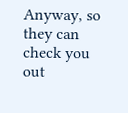Anyway, so they can check you out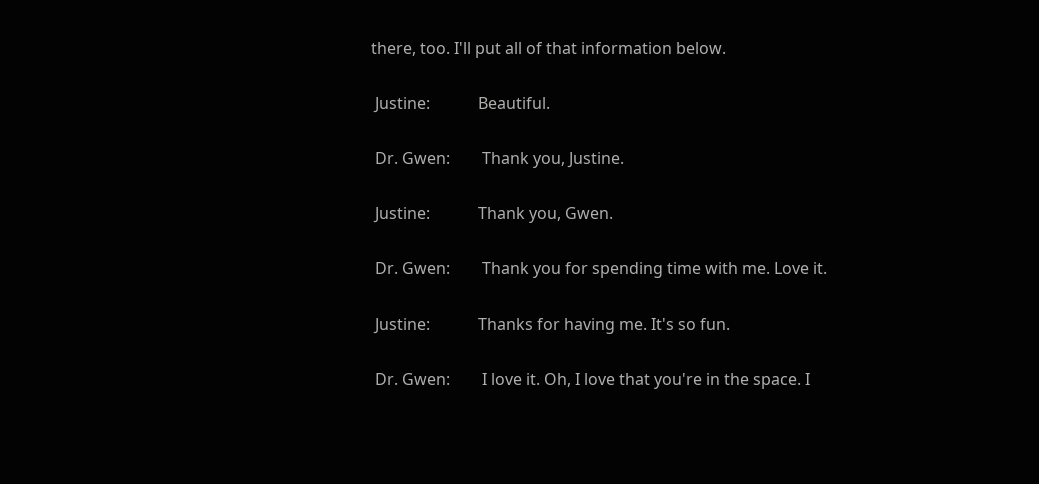there, too. I'll put all of that information below.

 Justine:            Beautiful.

 Dr. Gwen:        Thank you, Justine.

 Justine:            Thank you, Gwen.

 Dr. Gwen:        Thank you for spending time with me. Love it.

 Justine:            Thanks for having me. It's so fun.

 Dr. Gwen:        I love it. Oh, I love that you're in the space. I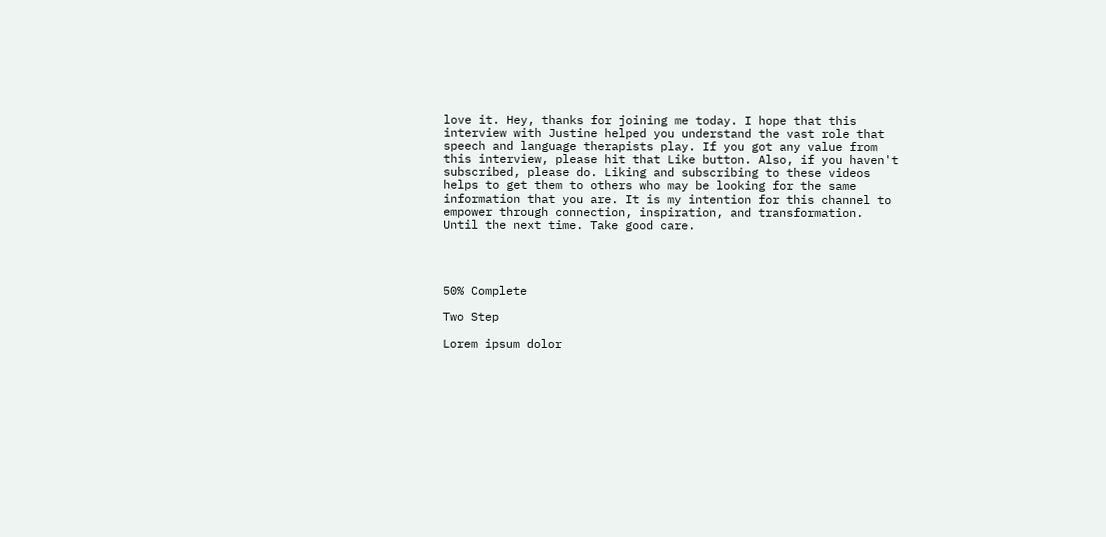love it. Hey, thanks for joining me today. I hope that this interview with Justine helped you understand the vast role that speech and language therapists play. If you got any value from this interview, please hit that Like button. Also, if you haven't subscribed, please do. Liking and subscribing to these videos helps to get them to others who may be looking for the same information that you are. It is my intention for this channel to empower through connection, inspiration, and transformation. Until the next time. Take good care.




50% Complete

Two Step

Lorem ipsum dolor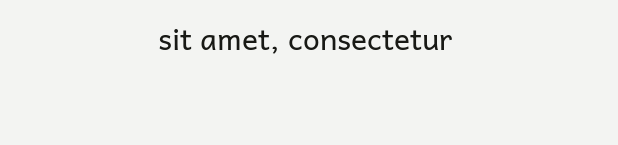sit amet, consectetur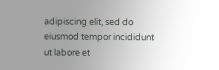adipiscing elit, sed do eiusmod tempor incididunt ut labore et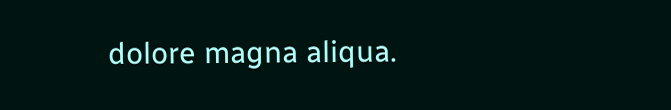dolore magna aliqua.